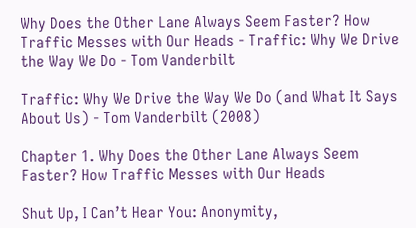Why Does the Other Lane Always Seem Faster? How Traffic Messes with Our Heads - Traffic: Why We Drive the Way We Do - Tom Vanderbilt

Traffic: Why We Drive the Way We Do (and What It Says About Us) - Tom Vanderbilt (2008)

Chapter 1. Why Does the Other Lane Always Seem Faster? How Traffic Messes with Our Heads

Shut Up, I Can’t Hear You: Anonymity,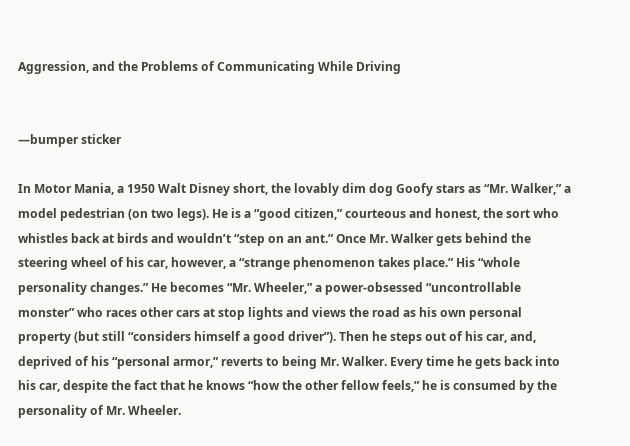Aggression, and the Problems of Communicating While Driving


—bumper sticker

In Motor Mania, a 1950 Walt Disney short, the lovably dim dog Goofy stars as “Mr. Walker,” a model pedestrian (on two legs). He is a “good citizen,” courteous and honest, the sort who whistles back at birds and wouldn’t “step on an ant.” Once Mr. Walker gets behind the steering wheel of his car, however, a “strange phenomenon takes place.” His “whole personality changes.” He becomes “Mr. Wheeler,” a power-obsessed “uncontrollable monster” who races other cars at stop lights and views the road as his own personal property (but still “considers himself a good driver”). Then he steps out of his car, and, deprived of his “personal armor,” reverts to being Mr. Walker. Every time he gets back into his car, despite the fact that he knows “how the other fellow feels,” he is consumed by the personality of Mr. Wheeler.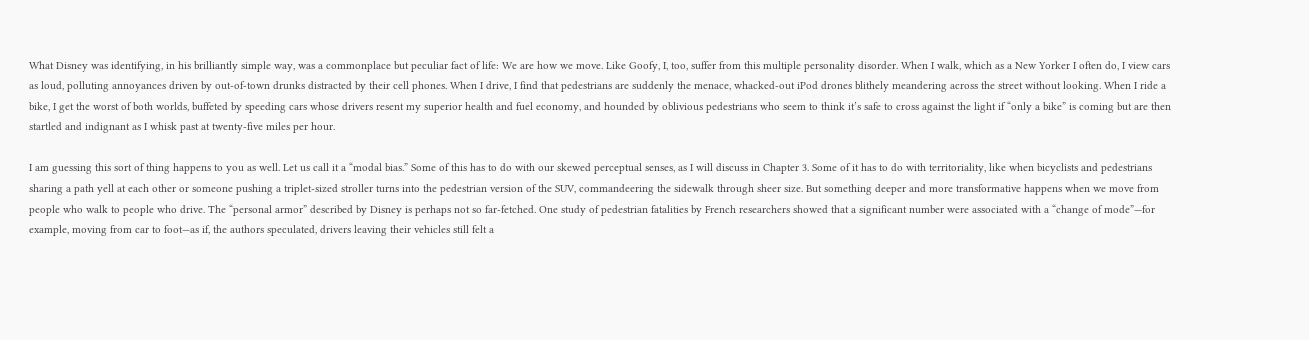What Disney was identifying, in his brilliantly simple way, was a commonplace but peculiar fact of life: We are how we move. Like Goofy, I, too, suffer from this multiple personality disorder. When I walk, which as a New Yorker I often do, I view cars as loud, polluting annoyances driven by out-of-town drunks distracted by their cell phones. When I drive, I find that pedestrians are suddenly the menace, whacked-out iPod drones blithely meandering across the street without looking. When I ride a bike, I get the worst of both worlds, buffeted by speeding cars whose drivers resent my superior health and fuel economy, and hounded by oblivious pedestrians who seem to think it’s safe to cross against the light if “only a bike” is coming but are then startled and indignant as I whisk past at twenty-five miles per hour.

I am guessing this sort of thing happens to you as well. Let us call it a “modal bias.” Some of this has to do with our skewed perceptual senses, as I will discuss in Chapter 3. Some of it has to do with territoriality, like when bicyclists and pedestrians sharing a path yell at each other or someone pushing a triplet-sized stroller turns into the pedestrian version of the SUV, commandeering the sidewalk through sheer size. But something deeper and more transformative happens when we move from people who walk to people who drive. The “personal armor” described by Disney is perhaps not so far-fetched. One study of pedestrian fatalities by French researchers showed that a significant number were associated with a “change of mode”—for example, moving from car to foot—as if, the authors speculated, drivers leaving their vehicles still felt a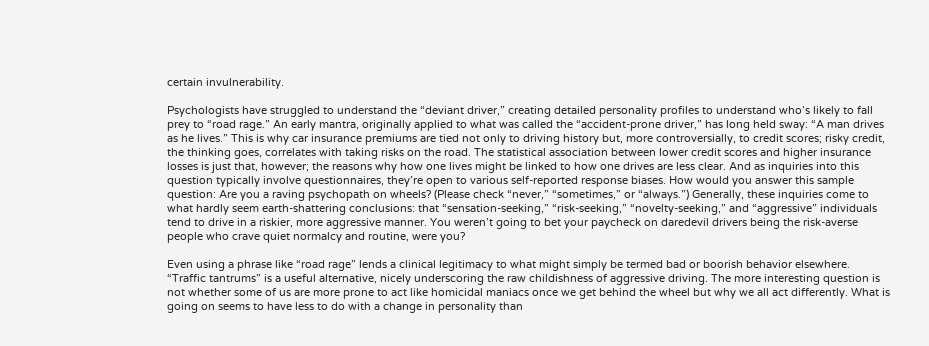certain invulnerability.

Psychologists have struggled to understand the “deviant driver,” creating detailed personality profiles to understand who’s likely to fall prey to “road rage.” An early mantra, originally applied to what was called the “accident-prone driver,” has long held sway: “A man drives as he lives.” This is why car insurance premiums are tied not only to driving history but, more controversially, to credit scores; risky credit, the thinking goes, correlates with taking risks on the road. The statistical association between lower credit scores and higher insurance losses is just that, however; the reasons why how one lives might be linked to how one drives are less clear. And as inquiries into this question typically involve questionnaires, they’re open to various self-reported response biases. How would you answer this sample question: Are you a raving psychopath on wheels? (Please check “never,” “sometimes,” or “always.”) Generally, these inquiries come to what hardly seem earth-shattering conclusions: that “sensation-seeking,” “risk-seeking,” “novelty-seeking,” and “aggressive” individuals tend to drive in a riskier, more aggressive manner. You weren’t going to bet your paycheck on daredevil drivers being the risk-averse people who crave quiet normalcy and routine, were you?

Even using a phrase like “road rage” lends a clinical legitimacy to what might simply be termed bad or boorish behavior elsewhere. “Traffic tantrums” is a useful alternative, nicely underscoring the raw childishness of aggressive driving. The more interesting question is not whether some of us are more prone to act like homicidal maniacs once we get behind the wheel but why we all act differently. What is going on seems to have less to do with a change in personality than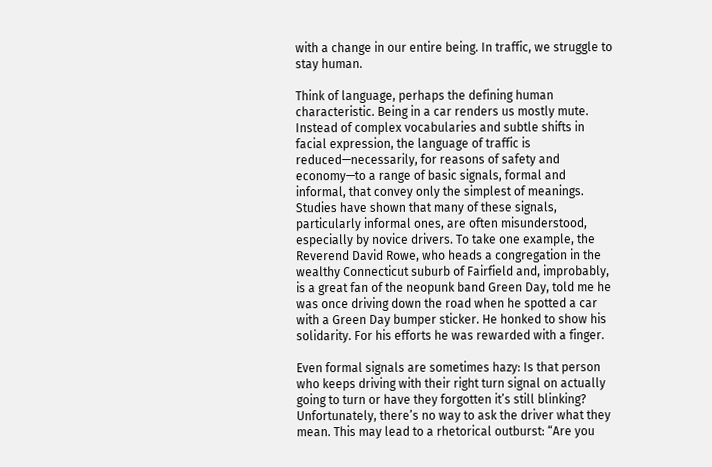with a change in our entire being. In traffic, we struggle to stay human.

Think of language, perhaps the defining human characteristic. Being in a car renders us mostly mute. Instead of complex vocabularies and subtle shifts in facial expression, the language of traffic is reduced—necessarily, for reasons of safety and economy—to a range of basic signals, formal and informal, that convey only the simplest of meanings. Studies have shown that many of these signals, particularly informal ones, are often misunderstood, especially by novice drivers. To take one example, the Reverend David Rowe, who heads a congregation in the wealthy Connecticut suburb of Fairfield and, improbably, is a great fan of the neopunk band Green Day, told me he was once driving down the road when he spotted a car with a Green Day bumper sticker. He honked to show his solidarity. For his efforts he was rewarded with a finger.

Even formal signals are sometimes hazy: Is that person who keeps driving with their right turn signal on actually going to turn or have they forgotten it’s still blinking? Unfortunately, there’s no way to ask the driver what they mean. This may lead to a rhetorical outburst: “Are you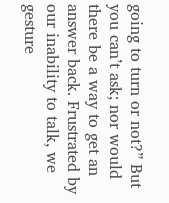going to turn or not?” But you can’t ask; nor would there be a way to get an answer back. Frustrated by our inability to talk, we gesture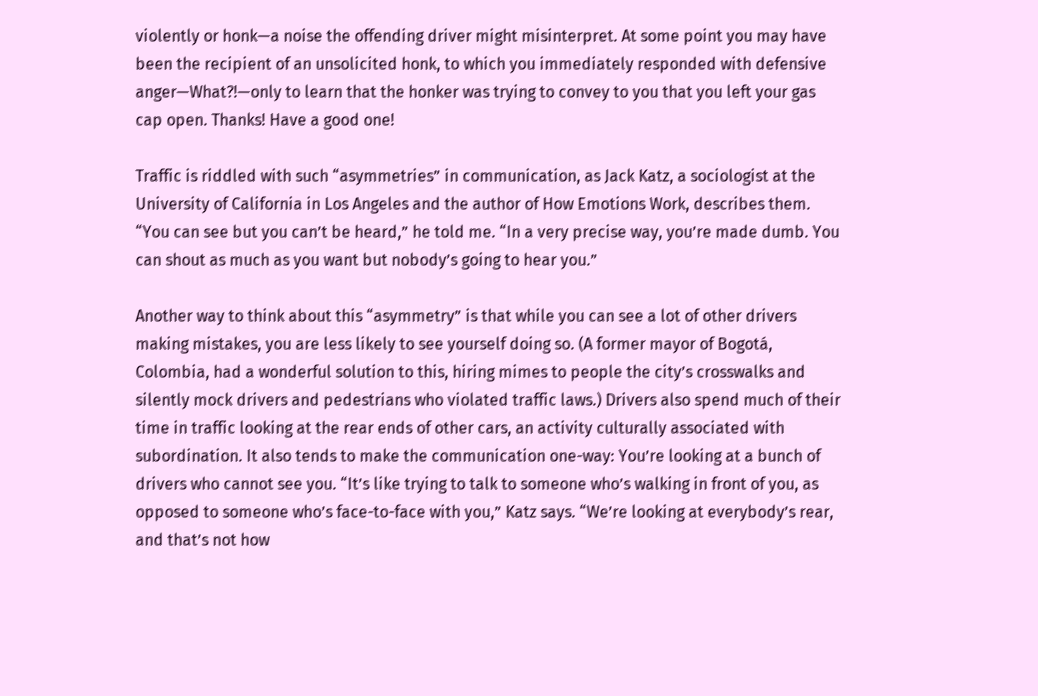violently or honk—a noise the offending driver might misinterpret. At some point you may have been the recipient of an unsolicited honk, to which you immediately responded with defensive anger—What?!—only to learn that the honker was trying to convey to you that you left your gas cap open. Thanks! Have a good one!

Traffic is riddled with such “asymmetries” in communication, as Jack Katz, a sociologist at the University of California in Los Angeles and the author of How Emotions Work, describes them. “You can see but you can’t be heard,” he told me. “In a very precise way, you’re made dumb. You can shout as much as you want but nobody’s going to hear you.”

Another way to think about this “asymmetry” is that while you can see a lot of other drivers making mistakes, you are less likely to see yourself doing so. (A former mayor of Bogotá, Colombia, had a wonderful solution to this, hiring mimes to people the city’s crosswalks and silently mock drivers and pedestrians who violated traffic laws.) Drivers also spend much of their time in traffic looking at the rear ends of other cars, an activity culturally associated with subordination. It also tends to make the communication one-way: You’re looking at a bunch of drivers who cannot see you. “It’s like trying to talk to someone who’s walking in front of you, as opposed to someone who’s face-to-face with you,” Katz says. “We’re looking at everybody’s rear, and that’s not how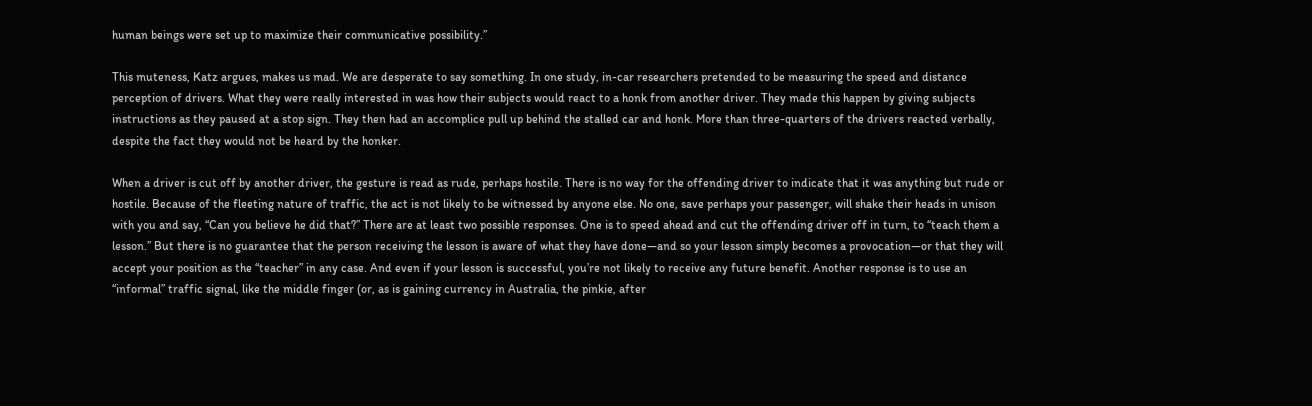human beings were set up to maximize their communicative possibility.”

This muteness, Katz argues, makes us mad. We are desperate to say something. In one study, in-car researchers pretended to be measuring the speed and distance perception of drivers. What they were really interested in was how their subjects would react to a honk from another driver. They made this happen by giving subjects instructions as they paused at a stop sign. They then had an accomplice pull up behind the stalled car and honk. More than three-quarters of the drivers reacted verbally, despite the fact they would not be heard by the honker.

When a driver is cut off by another driver, the gesture is read as rude, perhaps hostile. There is no way for the offending driver to indicate that it was anything but rude or hostile. Because of the fleeting nature of traffic, the act is not likely to be witnessed by anyone else. No one, save perhaps your passenger, will shake their heads in unison with you and say, “Can you believe he did that?” There are at least two possible responses. One is to speed ahead and cut the offending driver off in turn, to “teach them a lesson.” But there is no guarantee that the person receiving the lesson is aware of what they have done—and so your lesson simply becomes a provocation—or that they will accept your position as the “teacher” in any case. And even if your lesson is successful, you’re not likely to receive any future benefit. Another response is to use an “informal” traffic signal, like the middle finger (or, as is gaining currency in Australia, the pinkie, after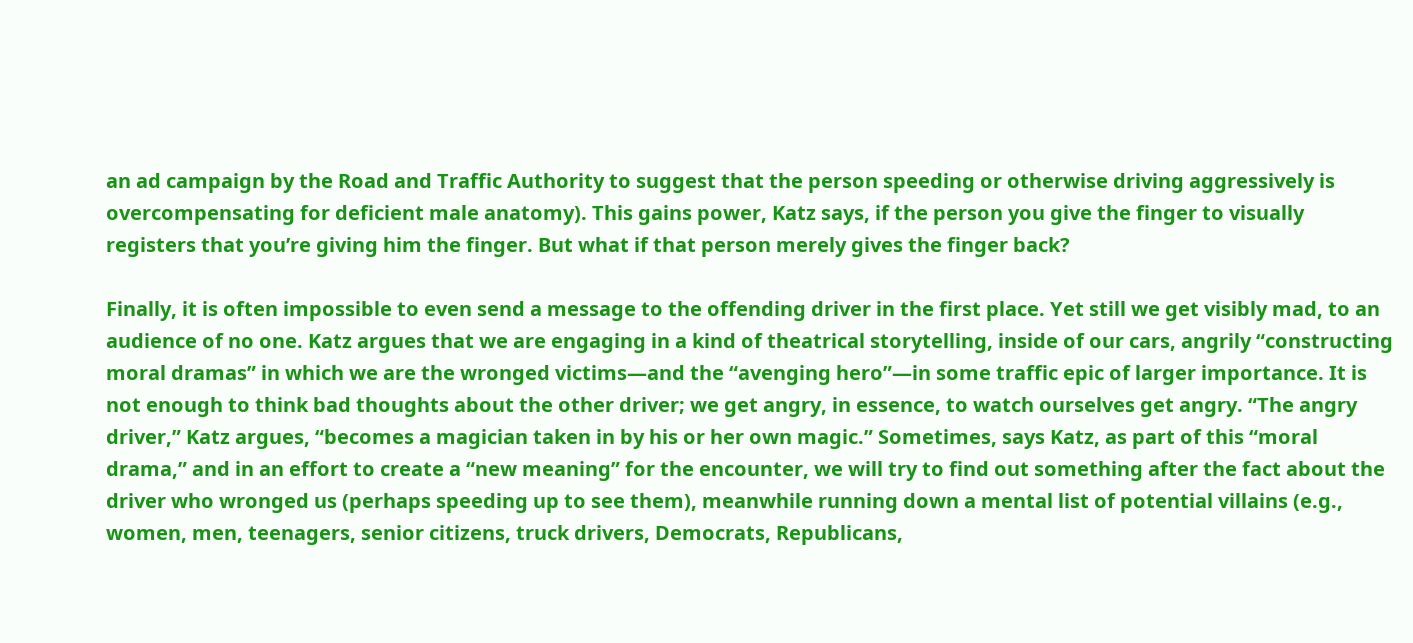an ad campaign by the Road and Traffic Authority to suggest that the person speeding or otherwise driving aggressively is overcompensating for deficient male anatomy). This gains power, Katz says, if the person you give the finger to visually registers that you’re giving him the finger. But what if that person merely gives the finger back?

Finally, it is often impossible to even send a message to the offending driver in the first place. Yet still we get visibly mad, to an audience of no one. Katz argues that we are engaging in a kind of theatrical storytelling, inside of our cars, angrily “constructing moral dramas” in which we are the wronged victims—and the “avenging hero”—in some traffic epic of larger importance. It is not enough to think bad thoughts about the other driver; we get angry, in essence, to watch ourselves get angry. “The angry driver,” Katz argues, “becomes a magician taken in by his or her own magic.” Sometimes, says Katz, as part of this “moral drama,” and in an effort to create a “new meaning” for the encounter, we will try to find out something after the fact about the driver who wronged us (perhaps speeding up to see them), meanwhile running down a mental list of potential villains (e.g., women, men, teenagers, senior citizens, truck drivers, Democrats, Republicans,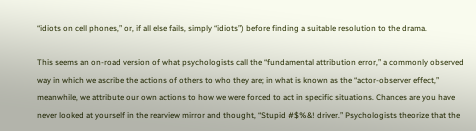“idiots on cell phones,” or, if all else fails, simply “idiots”) before finding a suitable resolution to the drama.

This seems an on-road version of what psychologists call the “fundamental attribution error,” a commonly observed way in which we ascribe the actions of others to who they are; in what is known as the “actor-observer effect,” meanwhile, we attribute our own actions to how we were forced to act in specific situations. Chances are you have never looked at yourself in the rearview mirror and thought, “Stupid #$%&! driver.” Psychologists theorize that the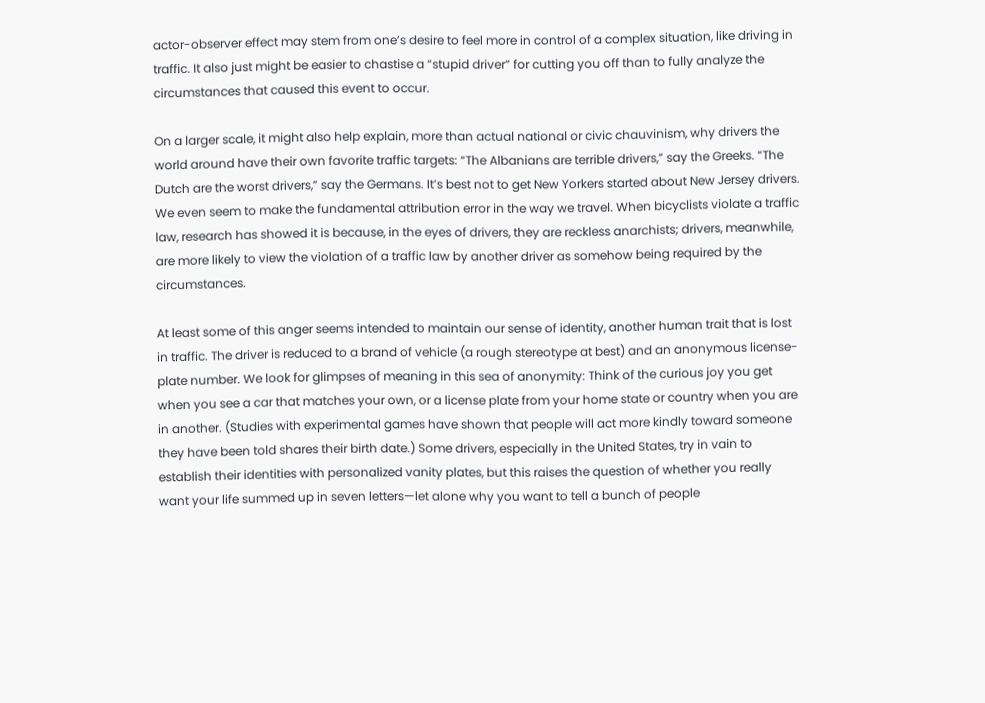actor-observer effect may stem from one’s desire to feel more in control of a complex situation, like driving in traffic. It also just might be easier to chastise a “stupid driver” for cutting you off than to fully analyze the circumstances that caused this event to occur.

On a larger scale, it might also help explain, more than actual national or civic chauvinism, why drivers the world around have their own favorite traffic targets: “The Albanians are terrible drivers,” say the Greeks. “The Dutch are the worst drivers,” say the Germans. It’s best not to get New Yorkers started about New Jersey drivers. We even seem to make the fundamental attribution error in the way we travel. When bicyclists violate a traffic law, research has showed it is because, in the eyes of drivers, they are reckless anarchists; drivers, meanwhile, are more likely to view the violation of a traffic law by another driver as somehow being required by the circumstances.

At least some of this anger seems intended to maintain our sense of identity, another human trait that is lost in traffic. The driver is reduced to a brand of vehicle (a rough stereotype at best) and an anonymous license-plate number. We look for glimpses of meaning in this sea of anonymity: Think of the curious joy you get when you see a car that matches your own, or a license plate from your home state or country when you are in another. (Studies with experimental games have shown that people will act more kindly toward someone they have been told shares their birth date.) Some drivers, especially in the United States, try in vain to establish their identities with personalized vanity plates, but this raises the question of whether you really want your life summed up in seven letters—let alone why you want to tell a bunch of people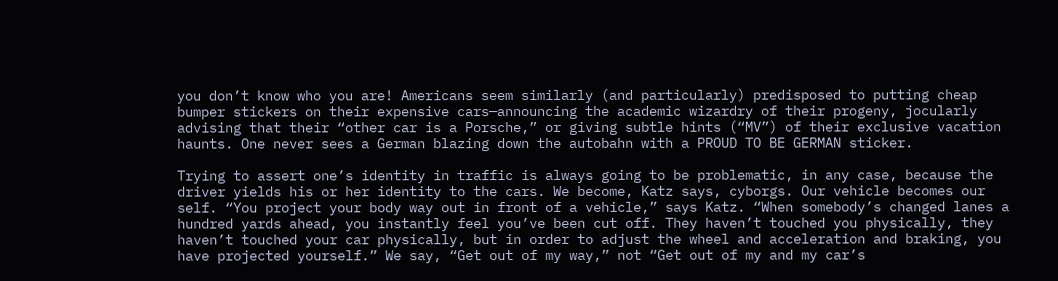you don’t know who you are! Americans seem similarly (and particularly) predisposed to putting cheap bumper stickers on their expensive cars—announcing the academic wizardry of their progeny, jocularly advising that their “other car is a Porsche,” or giving subtle hints (“MV”) of their exclusive vacation haunts. One never sees a German blazing down the autobahn with a PROUD TO BE GERMAN sticker.

Trying to assert one’s identity in traffic is always going to be problematic, in any case, because the driver yields his or her identity to the cars. We become, Katz says, cyborgs. Our vehicle becomes our self. “You project your body way out in front of a vehicle,” says Katz. “When somebody’s changed lanes a hundred yards ahead, you instantly feel you’ve been cut off. They haven’t touched you physically, they haven’t touched your car physically, but in order to adjust the wheel and acceleration and braking, you have projected yourself.” We say, “Get out of my way,” not “Get out of my and my car’s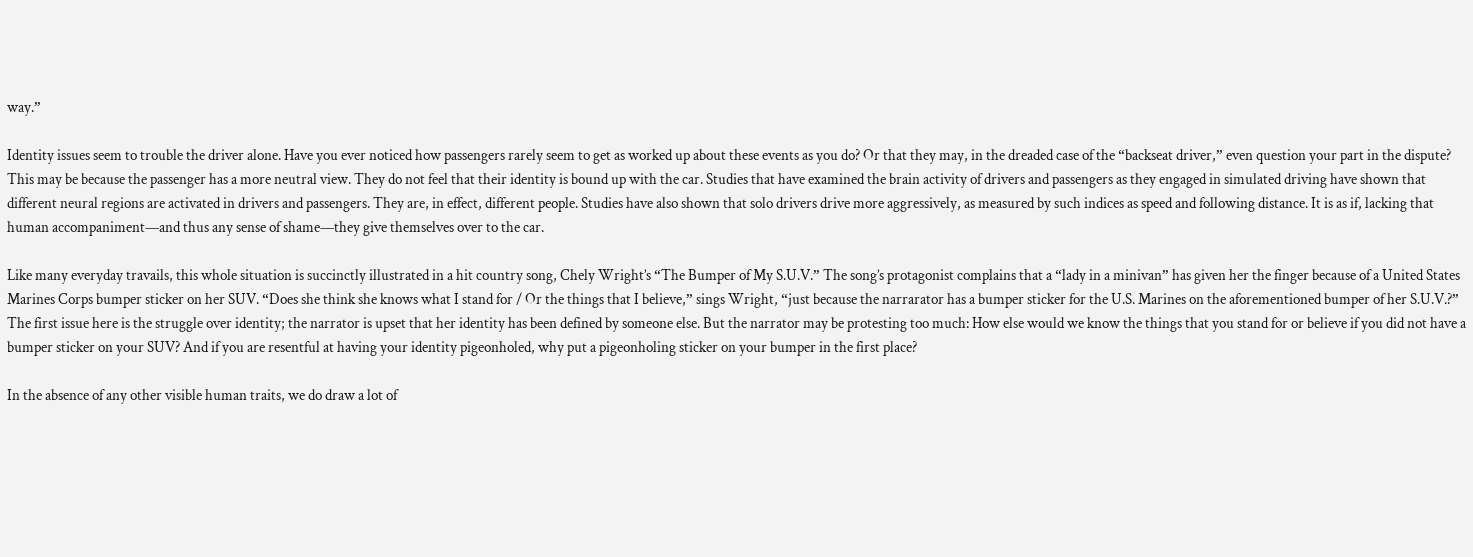way.”

Identity issues seem to trouble the driver alone. Have you ever noticed how passengers rarely seem to get as worked up about these events as you do? Or that they may, in the dreaded case of the “backseat driver,” even question your part in the dispute? This may be because the passenger has a more neutral view. They do not feel that their identity is bound up with the car. Studies that have examined the brain activity of drivers and passengers as they engaged in simulated driving have shown that different neural regions are activated in drivers and passengers. They are, in effect, different people. Studies have also shown that solo drivers drive more aggressively, as measured by such indices as speed and following distance. It is as if, lacking that human accompaniment—and thus any sense of shame—they give themselves over to the car.

Like many everyday travails, this whole situation is succinctly illustrated in a hit country song, Chely Wright’s “The Bumper of My S.U.V.” The song’s protagonist complains that a “lady in a minivan” has given her the finger because of a United States Marines Corps bumper sticker on her SUV. “Does she think she knows what I stand for / Or the things that I believe,” sings Wright, “just because the narrarator has a bumper sticker for the U.S. Marines on the aforementioned bumper of her S.U.V.?” The first issue here is the struggle over identity; the narrator is upset that her identity has been defined by someone else. But the narrator may be protesting too much: How else would we know the things that you stand for or believe if you did not have a bumper sticker on your SUV? And if you are resentful at having your identity pigeonholed, why put a pigeonholing sticker on your bumper in the first place?

In the absence of any other visible human traits, we do draw a lot of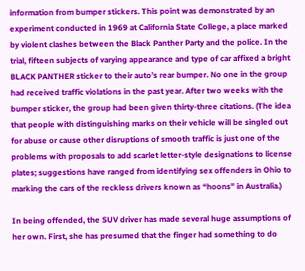information from bumper stickers. This point was demonstrated by an experiment conducted in 1969 at California State College, a place marked by violent clashes between the Black Panther Party and the police. In the trial, fifteen subjects of varying appearance and type of car affixed a bright BLACK PANTHER sticker to their auto’s rear bumper. No one in the group had received traffic violations in the past year. After two weeks with the bumper sticker, the group had been given thirty-three citations. (The idea that people with distinguishing marks on their vehicle will be singled out for abuse or cause other disruptions of smooth traffic is just one of the problems with proposals to add scarlet letter-style designations to license plates; suggestions have ranged from identifying sex offenders in Ohio to marking the cars of the reckless drivers known as “hoons” in Australia.)

In being offended, the SUV driver has made several huge assumptions of her own. First, she has presumed that the finger had something to do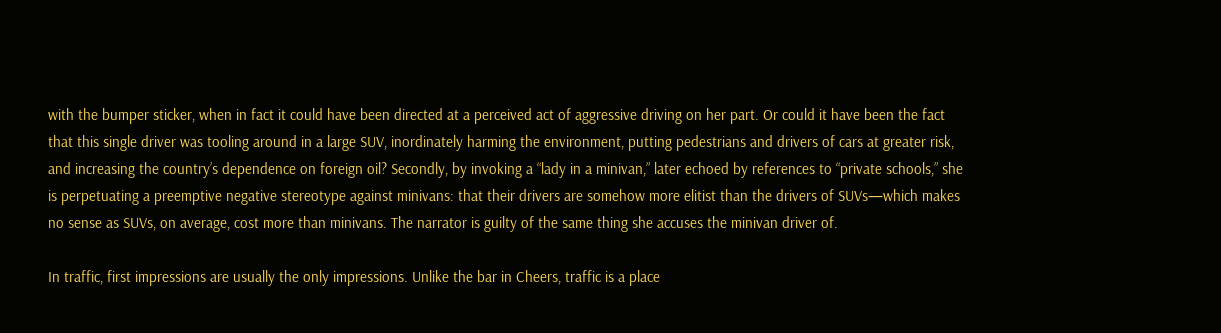with the bumper sticker, when in fact it could have been directed at a perceived act of aggressive driving on her part. Or could it have been the fact that this single driver was tooling around in a large SUV, inordinately harming the environment, putting pedestrians and drivers of cars at greater risk, and increasing the country’s dependence on foreign oil? Secondly, by invoking a “lady in a minivan,” later echoed by references to “private schools,” she is perpetuating a preemptive negative stereotype against minivans: that their drivers are somehow more elitist than the drivers of SUVs—which makes no sense as SUVs, on average, cost more than minivans. The narrator is guilty of the same thing she accuses the minivan driver of.

In traffic, first impressions are usually the only impressions. Unlike the bar in Cheers, traffic is a place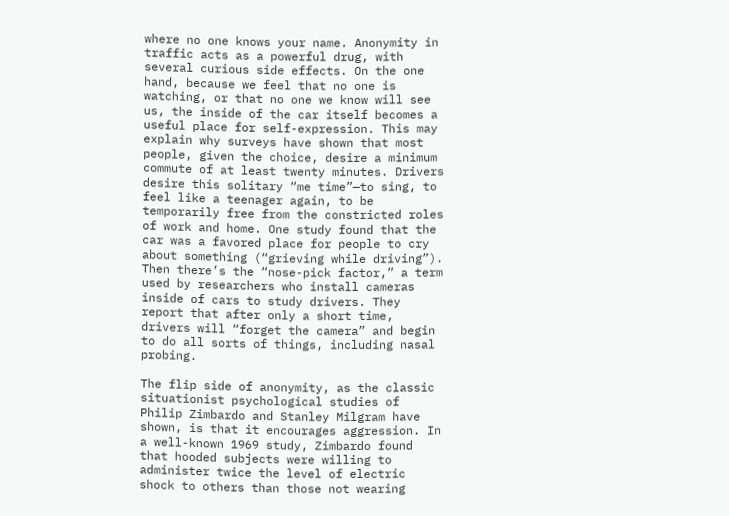where no one knows your name. Anonymity in traffic acts as a powerful drug, with several curious side effects. On the one hand, because we feel that no one is watching, or that no one we know will see us, the inside of the car itself becomes a useful place for self-expression. This may explain why surveys have shown that most people, given the choice, desire a minimum commute of at least twenty minutes. Drivers desire this solitary “me time”—to sing, to feel like a teenager again, to be temporarily free from the constricted roles of work and home. One study found that the car was a favored place for people to cry about something (“grieving while driving”). Then there’s the “nose-pick factor,” a term used by researchers who install cameras inside of cars to study drivers. They report that after only a short time, drivers will “forget the camera” and begin to do all sorts of things, including nasal probing.

The flip side of anonymity, as the classic situationist psychological studies of Philip Zimbardo and Stanley Milgram have shown, is that it encourages aggression. In a well-known 1969 study, Zimbardo found that hooded subjects were willing to administer twice the level of electric shock to others than those not wearing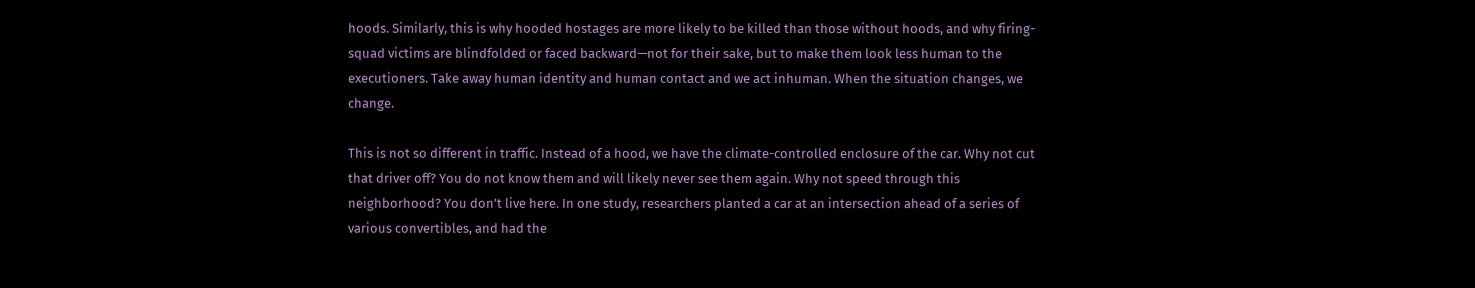hoods. Similarly, this is why hooded hostages are more likely to be killed than those without hoods, and why firing-squad victims are blindfolded or faced backward—not for their sake, but to make them look less human to the executioners. Take away human identity and human contact and we act inhuman. When the situation changes, we change.

This is not so different in traffic. Instead of a hood, we have the climate-controlled enclosure of the car. Why not cut that driver off? You do not know them and will likely never see them again. Why not speed through this neighborhood? You don’t live here. In one study, researchers planted a car at an intersection ahead of a series of various convertibles, and had the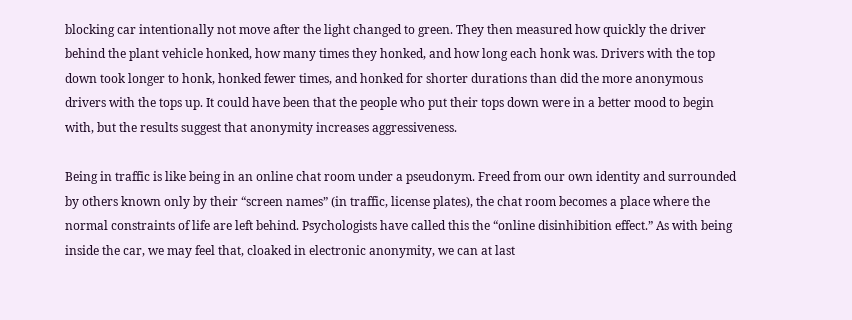blocking car intentionally not move after the light changed to green. They then measured how quickly the driver behind the plant vehicle honked, how many times they honked, and how long each honk was. Drivers with the top down took longer to honk, honked fewer times, and honked for shorter durations than did the more anonymous drivers with the tops up. It could have been that the people who put their tops down were in a better mood to begin with, but the results suggest that anonymity increases aggressiveness.

Being in traffic is like being in an online chat room under a pseudonym. Freed from our own identity and surrounded by others known only by their “screen names” (in traffic, license plates), the chat room becomes a place where the normal constraints of life are left behind. Psychologists have called this the “online disinhibition effect.” As with being inside the car, we may feel that, cloaked in electronic anonymity, we can at last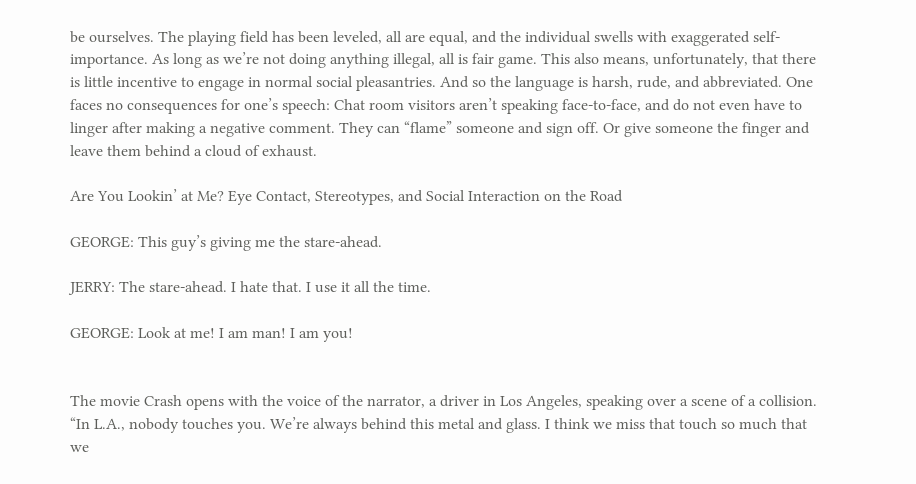be ourselves. The playing field has been leveled, all are equal, and the individual swells with exaggerated self-importance. As long as we’re not doing anything illegal, all is fair game. This also means, unfortunately, that there is little incentive to engage in normal social pleasantries. And so the language is harsh, rude, and abbreviated. One faces no consequences for one’s speech: Chat room visitors aren’t speaking face-to-face, and do not even have to linger after making a negative comment. They can “flame” someone and sign off. Or give someone the finger and leave them behind a cloud of exhaust.

Are You Lookin’ at Me? Eye Contact, Stereotypes, and Social Interaction on the Road

GEORGE: This guy’s giving me the stare-ahead.

JERRY: The stare-ahead. I hate that. I use it all the time.

GEORGE: Look at me! I am man! I am you!


The movie Crash opens with the voice of the narrator, a driver in Los Angeles, speaking over a scene of a collision. “In L.A., nobody touches you. We’re always behind this metal and glass. I think we miss that touch so much that we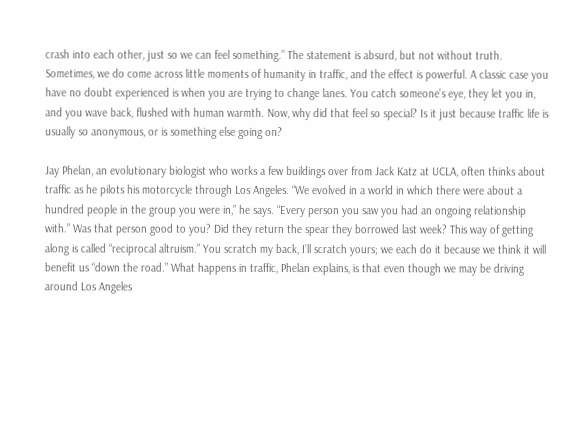crash into each other, just so we can feel something.” The statement is absurd, but not without truth. Sometimes, we do come across little moments of humanity in traffic, and the effect is powerful. A classic case you have no doubt experienced is when you are trying to change lanes. You catch someone’s eye, they let you in, and you wave back, flushed with human warmth. Now, why did that feel so special? Is it just because traffic life is usually so anonymous, or is something else going on?

Jay Phelan, an evolutionary biologist who works a few buildings over from Jack Katz at UCLA, often thinks about traffic as he pilots his motorcycle through Los Angeles. “We evolved in a world in which there were about a hundred people in the group you were in,” he says. “Every person you saw you had an ongoing relationship with.” Was that person good to you? Did they return the spear they borrowed last week? This way of getting along is called “reciprocal altruism.” You scratch my back, I’ll scratch yours; we each do it because we think it will benefit us “down the road.” What happens in traffic, Phelan explains, is that even though we may be driving around Los Angeles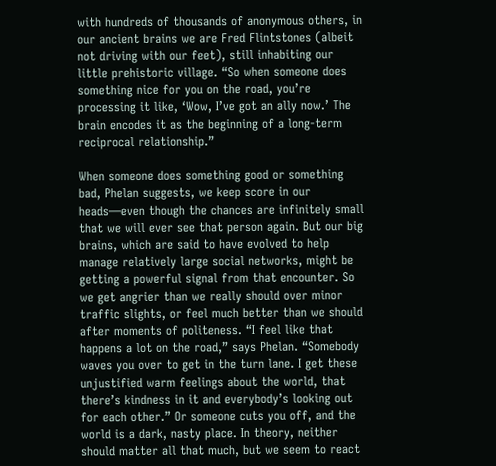with hundreds of thousands of anonymous others, in our ancient brains we are Fred Flintstones (albeit not driving with our feet), still inhabiting our little prehistoric village. “So when someone does something nice for you on the road, you’re processing it like, ‘Wow, I’ve got an ally now.’ The brain encodes it as the beginning of a long-term reciprocal relationship.”

When someone does something good or something bad, Phelan suggests, we keep score in our heads—even though the chances are infinitely small that we will ever see that person again. But our big brains, which are said to have evolved to help manage relatively large social networks, might be getting a powerful signal from that encounter. So we get angrier than we really should over minor traffic slights, or feel much better than we should after moments of politeness. “I feel like that happens a lot on the road,” says Phelan. “Somebody waves you over to get in the turn lane. I get these unjustified warm feelings about the world, that there’s kindness in it and everybody’s looking out for each other.” Or someone cuts you off, and the world is a dark, nasty place. In theory, neither should matter all that much, but we seem to react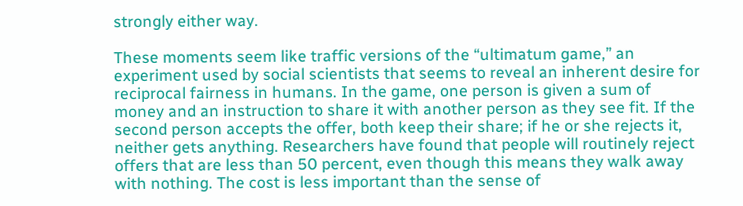strongly either way.

These moments seem like traffic versions of the “ultimatum game,” an experiment used by social scientists that seems to reveal an inherent desire for reciprocal fairness in humans. In the game, one person is given a sum of money and an instruction to share it with another person as they see fit. If the second person accepts the offer, both keep their share; if he or she rejects it, neither gets anything. Researchers have found that people will routinely reject offers that are less than 50 percent, even though this means they walk away with nothing. The cost is less important than the sense of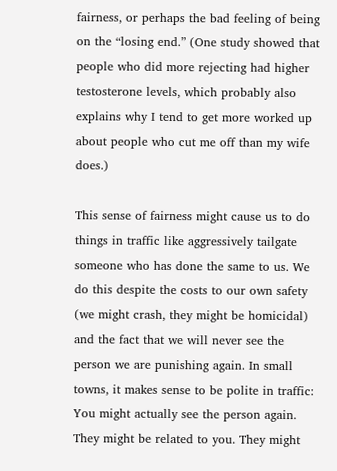fairness, or perhaps the bad feeling of being on the “losing end.” (One study showed that people who did more rejecting had higher testosterone levels, which probably also explains why I tend to get more worked up about people who cut me off than my wife does.)

This sense of fairness might cause us to do things in traffic like aggressively tailgate someone who has done the same to us. We do this despite the costs to our own safety (we might crash, they might be homicidal) and the fact that we will never see the person we are punishing again. In small towns, it makes sense to be polite in traffic: You might actually see the person again. They might be related to you. They might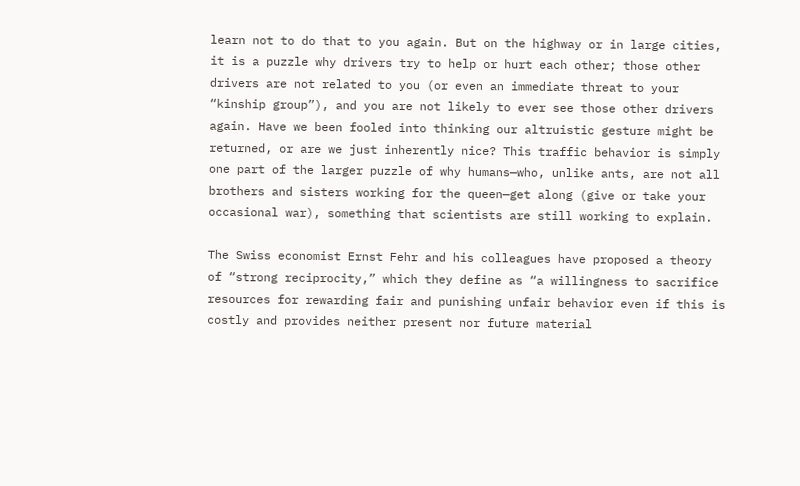learn not to do that to you again. But on the highway or in large cities, it is a puzzle why drivers try to help or hurt each other; those other drivers are not related to you (or even an immediate threat to your “kinship group”), and you are not likely to ever see those other drivers again. Have we been fooled into thinking our altruistic gesture might be returned, or are we just inherently nice? This traffic behavior is simply one part of the larger puzzle of why humans—who, unlike ants, are not all brothers and sisters working for the queen—get along (give or take your occasional war), something that scientists are still working to explain.

The Swiss economist Ernst Fehr and his colleagues have proposed a theory of “strong reciprocity,” which they define as “a willingness to sacrifice resources for rewarding fair and punishing unfair behavior even if this is costly and provides neither present nor future material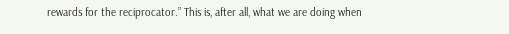rewards for the reciprocator.” This is, after all, what we are doing when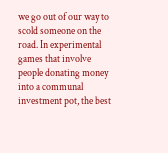we go out of our way to scold someone on the road. In experimental games that involve people donating money into a communal investment pot, the best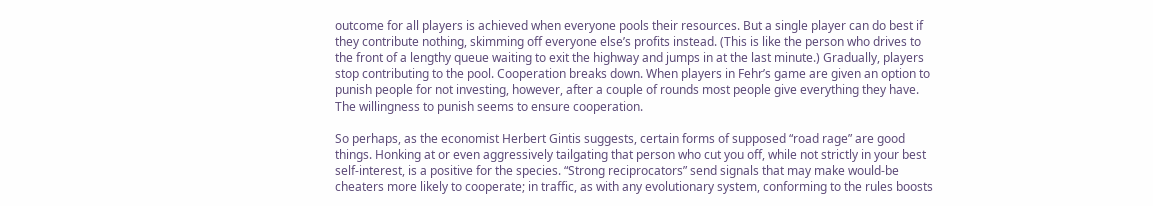outcome for all players is achieved when everyone pools their resources. But a single player can do best if they contribute nothing, skimming off everyone else’s profits instead. (This is like the person who drives to the front of a lengthy queue waiting to exit the highway and jumps in at the last minute.) Gradually, players stop contributing to the pool. Cooperation breaks down. When players in Fehr’s game are given an option to punish people for not investing, however, after a couple of rounds most people give everything they have. The willingness to punish seems to ensure cooperation.

So perhaps, as the economist Herbert Gintis suggests, certain forms of supposed “road rage” are good things. Honking at or even aggressively tailgating that person who cut you off, while not strictly in your best self-interest, is a positive for the species. “Strong reciprocators” send signals that may make would-be cheaters more likely to cooperate; in traffic, as with any evolutionary system, conforming to the rules boosts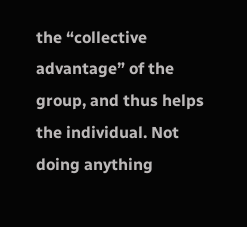the “collective advantage” of the group, and thus helps the individual. Not doing anything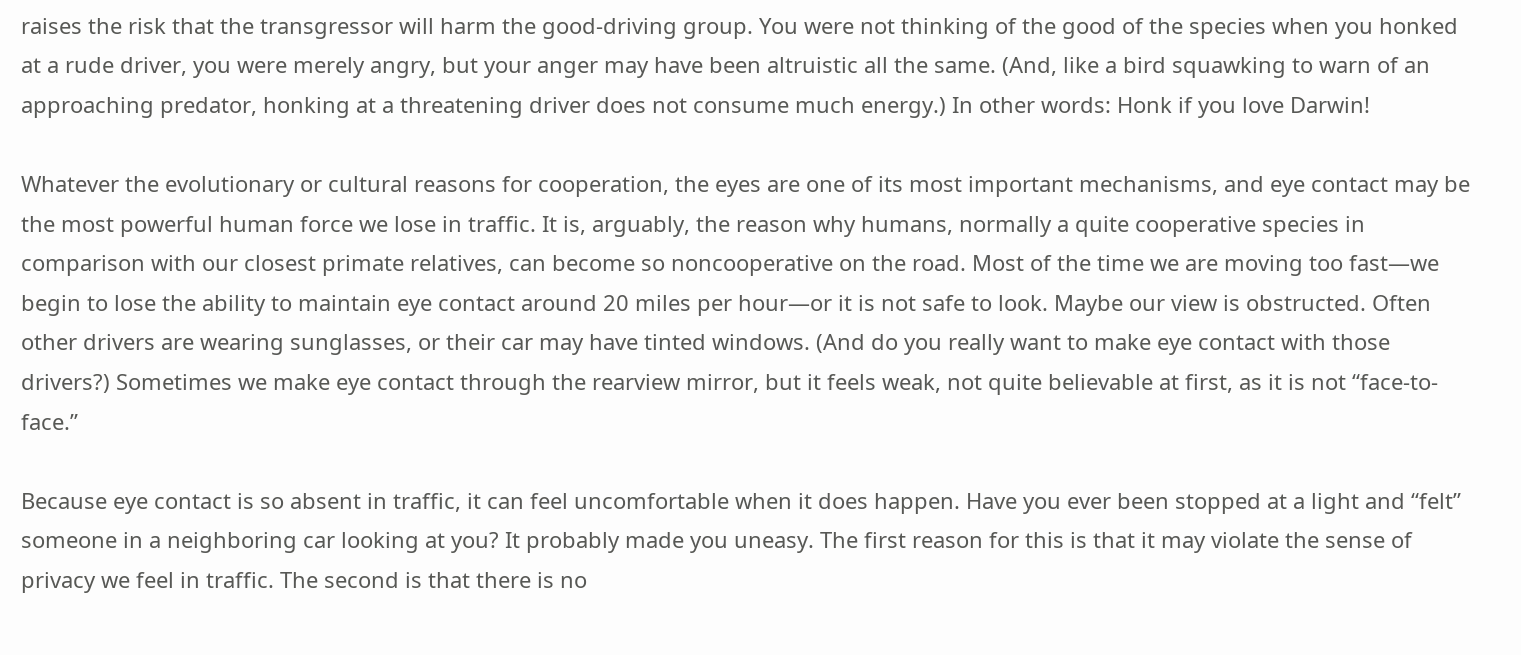raises the risk that the transgressor will harm the good-driving group. You were not thinking of the good of the species when you honked at a rude driver, you were merely angry, but your anger may have been altruistic all the same. (And, like a bird squawking to warn of an approaching predator, honking at a threatening driver does not consume much energy.) In other words: Honk if you love Darwin!

Whatever the evolutionary or cultural reasons for cooperation, the eyes are one of its most important mechanisms, and eye contact may be the most powerful human force we lose in traffic. It is, arguably, the reason why humans, normally a quite cooperative species in comparison with our closest primate relatives, can become so noncooperative on the road. Most of the time we are moving too fast—we begin to lose the ability to maintain eye contact around 20 miles per hour—or it is not safe to look. Maybe our view is obstructed. Often other drivers are wearing sunglasses, or their car may have tinted windows. (And do you really want to make eye contact with those drivers?) Sometimes we make eye contact through the rearview mirror, but it feels weak, not quite believable at first, as it is not “face-to-face.”

Because eye contact is so absent in traffic, it can feel uncomfortable when it does happen. Have you ever been stopped at a light and “felt” someone in a neighboring car looking at you? It probably made you uneasy. The first reason for this is that it may violate the sense of privacy we feel in traffic. The second is that there is no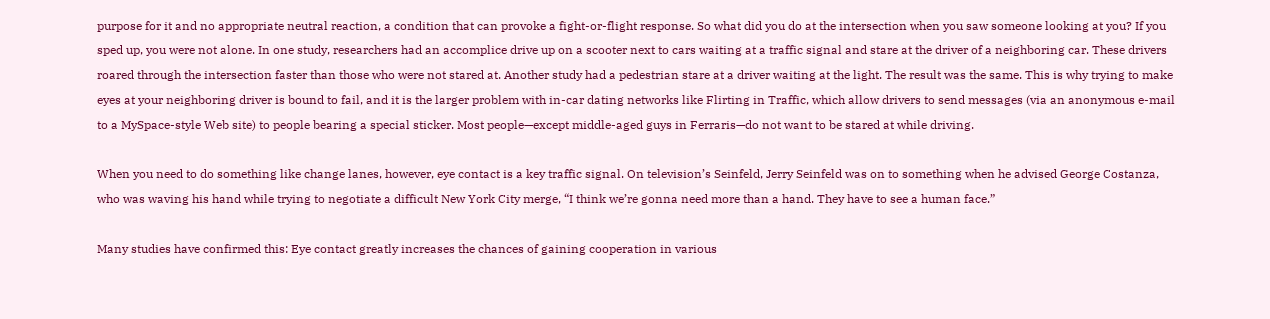purpose for it and no appropriate neutral reaction, a condition that can provoke a fight-or-flight response. So what did you do at the intersection when you saw someone looking at you? If you sped up, you were not alone. In one study, researchers had an accomplice drive up on a scooter next to cars waiting at a traffic signal and stare at the driver of a neighboring car. These drivers roared through the intersection faster than those who were not stared at. Another study had a pedestrian stare at a driver waiting at the light. The result was the same. This is why trying to make eyes at your neighboring driver is bound to fail, and it is the larger problem with in-car dating networks like Flirting in Traffic, which allow drivers to send messages (via an anonymous e-mail to a MySpace-style Web site) to people bearing a special sticker. Most people—except middle-aged guys in Ferraris—do not want to be stared at while driving.

When you need to do something like change lanes, however, eye contact is a key traffic signal. On television’s Seinfeld, Jerry Seinfeld was on to something when he advised George Costanza, who was waving his hand while trying to negotiate a difficult New York City merge, “I think we’re gonna need more than a hand. They have to see a human face.”

Many studies have confirmed this: Eye contact greatly increases the chances of gaining cooperation in various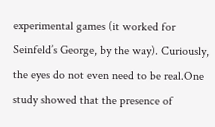experimental games (it worked for Seinfeld’s George, by the way). Curiously, the eyes do not even need to be real.One study showed that the presence of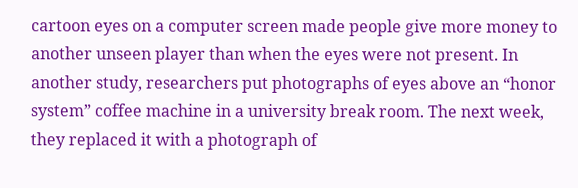cartoon eyes on a computer screen made people give more money to another unseen player than when the eyes were not present. In another study, researchers put photographs of eyes above an “honor system” coffee machine in a university break room. The next week, they replaced it with a photograph of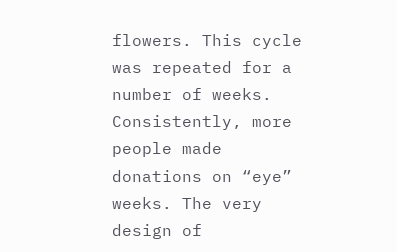flowers. This cycle was repeated for a number of weeks. Consistently, more people made donations on “eye” weeks. The very design of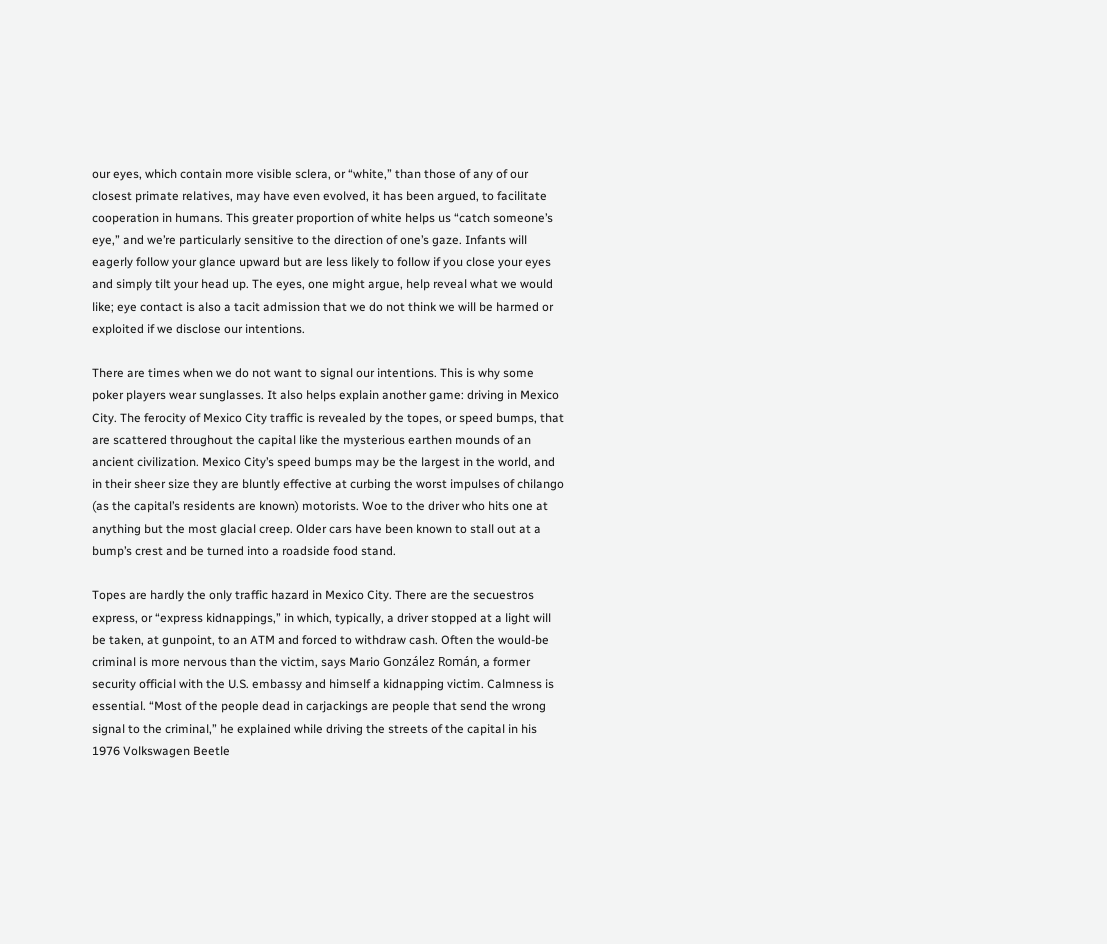our eyes, which contain more visible sclera, or “white,” than those of any of our closest primate relatives, may have even evolved, it has been argued, to facilitate cooperation in humans. This greater proportion of white helps us “catch someone’s eye,” and we’re particularly sensitive to the direction of one’s gaze. Infants will eagerly follow your glance upward but are less likely to follow if you close your eyes and simply tilt your head up. The eyes, one might argue, help reveal what we would like; eye contact is also a tacit admission that we do not think we will be harmed or exploited if we disclose our intentions.

There are times when we do not want to signal our intentions. This is why some poker players wear sunglasses. It also helps explain another game: driving in Mexico City. The ferocity of Mexico City traffic is revealed by the topes, or speed bumps, that are scattered throughout the capital like the mysterious earthen mounds of an ancient civilization. Mexico City’s speed bumps may be the largest in the world, and in their sheer size they are bluntly effective at curbing the worst impulses of chilango (as the capital’s residents are known) motorists. Woe to the driver who hits one at anything but the most glacial creep. Older cars have been known to stall out at a bump’s crest and be turned into a roadside food stand.

Topes are hardly the only traffic hazard in Mexico City. There are the secuestros express, or “express kidnappings,” in which, typically, a driver stopped at a light will be taken, at gunpoint, to an ATM and forced to withdraw cash. Often the would-be criminal is more nervous than the victim, says Mario González Román, a former security official with the U.S. embassy and himself a kidnapping victim. Calmness is essential. “Most of the people dead in carjackings are people that send the wrong signal to the criminal,” he explained while driving the streets of the capital in his 1976 Volkswagen Beetle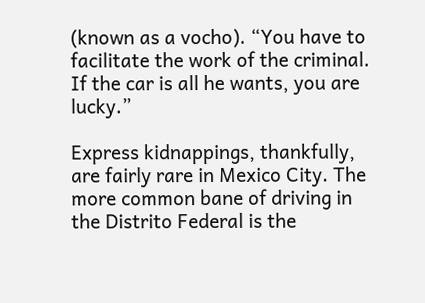(known as a vocho). “You have to facilitate the work of the criminal. If the car is all he wants, you are lucky.”

Express kidnappings, thankfully, are fairly rare in Mexico City. The more common bane of driving in the Distrito Federal is the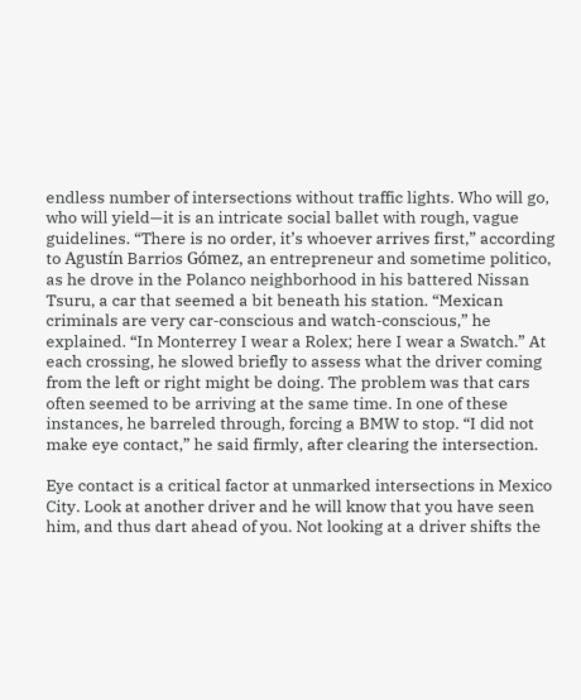endless number of intersections without traffic lights. Who will go, who will yield—it is an intricate social ballet with rough, vague guidelines. “There is no order, it’s whoever arrives first,” according to Agustín Barrios Gómez, an entrepreneur and sometime politico, as he drove in the Polanco neighborhood in his battered Nissan Tsuru, a car that seemed a bit beneath his station. “Mexican criminals are very car-conscious and watch-conscious,” he explained. “In Monterrey I wear a Rolex; here I wear a Swatch.” At each crossing, he slowed briefly to assess what the driver coming from the left or right might be doing. The problem was that cars often seemed to be arriving at the same time. In one of these instances, he barreled through, forcing a BMW to stop. “I did not make eye contact,” he said firmly, after clearing the intersection.

Eye contact is a critical factor at unmarked intersections in Mexico City. Look at another driver and he will know that you have seen him, and thus dart ahead of you. Not looking at a driver shifts the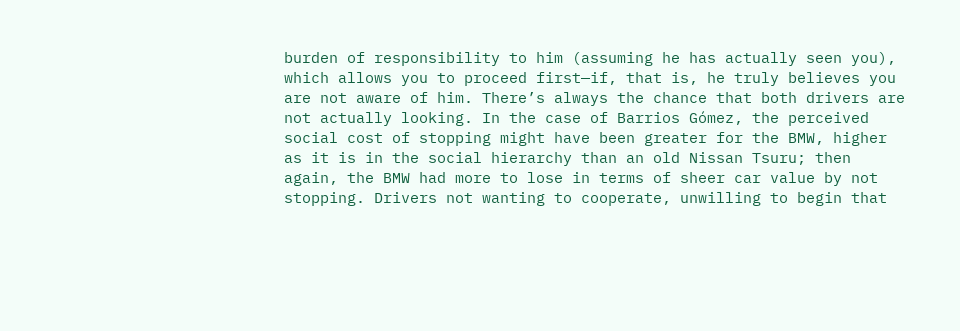burden of responsibility to him (assuming he has actually seen you), which allows you to proceed first—if, that is, he truly believes you are not aware of him. There’s always the chance that both drivers are not actually looking. In the case of Barrios Gómez, the perceived social cost of stopping might have been greater for the BMW, higher as it is in the social hierarchy than an old Nissan Tsuru; then again, the BMW had more to lose in terms of sheer car value by not stopping. Drivers not wanting to cooperate, unwilling to begin that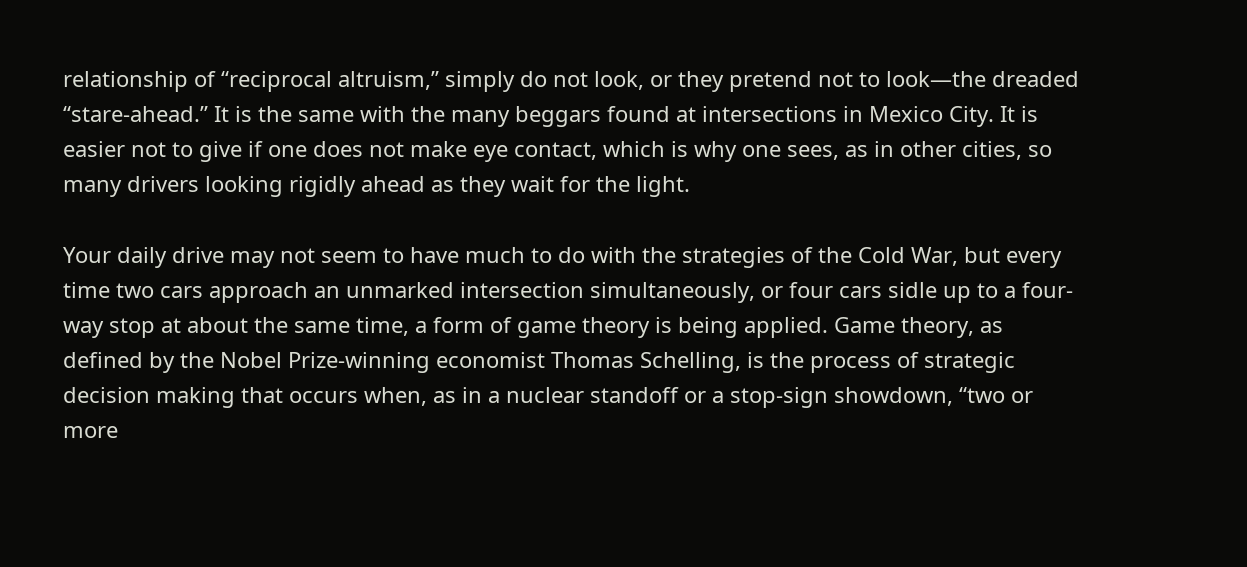relationship of “reciprocal altruism,” simply do not look, or they pretend not to look—the dreaded “stare-ahead.” It is the same with the many beggars found at intersections in Mexico City. It is easier not to give if one does not make eye contact, which is why one sees, as in other cities, so many drivers looking rigidly ahead as they wait for the light.

Your daily drive may not seem to have much to do with the strategies of the Cold War, but every time two cars approach an unmarked intersection simultaneously, or four cars sidle up to a four-way stop at about the same time, a form of game theory is being applied. Game theory, as defined by the Nobel Prize-winning economist Thomas Schelling, is the process of strategic decision making that occurs when, as in a nuclear standoff or a stop-sign showdown, “two or more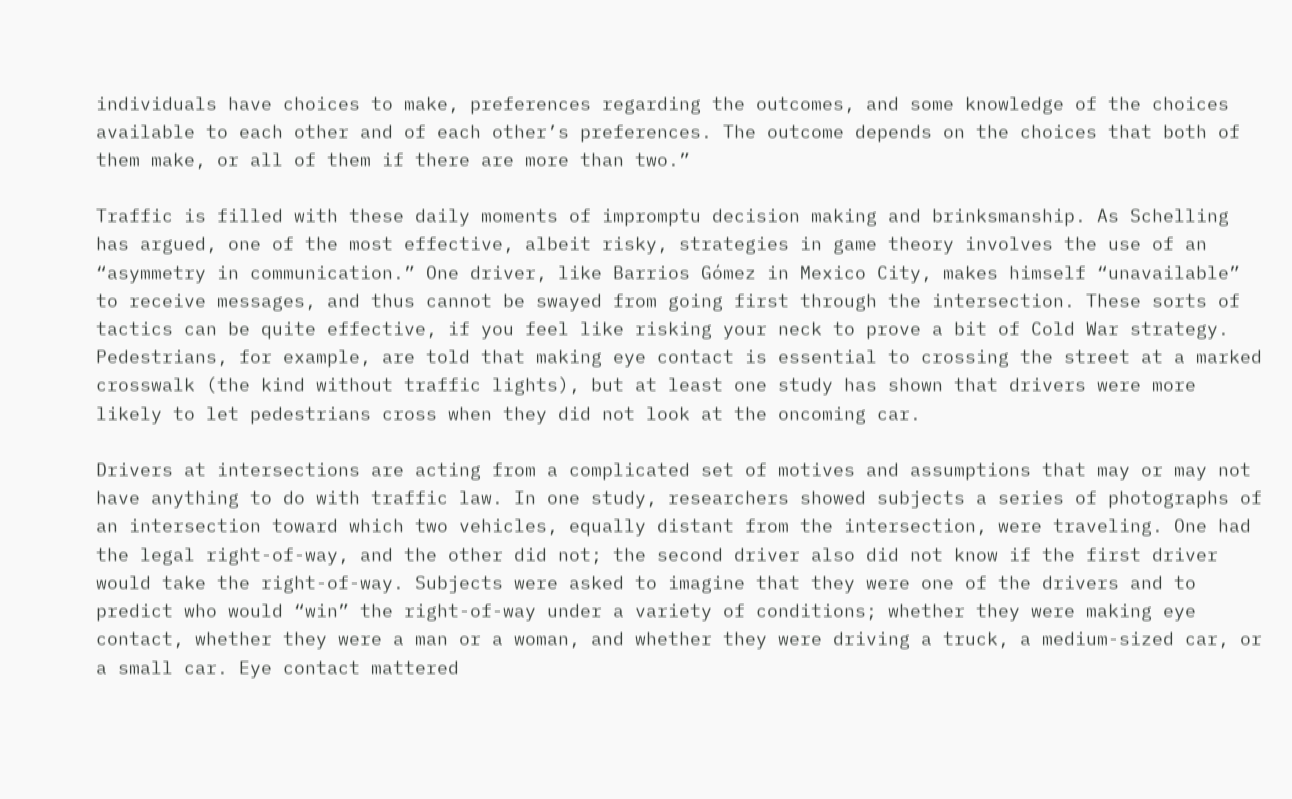individuals have choices to make, preferences regarding the outcomes, and some knowledge of the choices available to each other and of each other’s preferences. The outcome depends on the choices that both of them make, or all of them if there are more than two.”

Traffic is filled with these daily moments of impromptu decision making and brinksmanship. As Schelling has argued, one of the most effective, albeit risky, strategies in game theory involves the use of an “asymmetry in communication.” One driver, like Barrios Gómez in Mexico City, makes himself “unavailable” to receive messages, and thus cannot be swayed from going first through the intersection. These sorts of tactics can be quite effective, if you feel like risking your neck to prove a bit of Cold War strategy. Pedestrians, for example, are told that making eye contact is essential to crossing the street at a marked crosswalk (the kind without traffic lights), but at least one study has shown that drivers were more likely to let pedestrians cross when they did not look at the oncoming car.

Drivers at intersections are acting from a complicated set of motives and assumptions that may or may not have anything to do with traffic law. In one study, researchers showed subjects a series of photographs of an intersection toward which two vehicles, equally distant from the intersection, were traveling. One had the legal right-of-way, and the other did not; the second driver also did not know if the first driver would take the right-of-way. Subjects were asked to imagine that they were one of the drivers and to predict who would “win” the right-of-way under a variety of conditions; whether they were making eye contact, whether they were a man or a woman, and whether they were driving a truck, a medium-sized car, or a small car. Eye contact mattered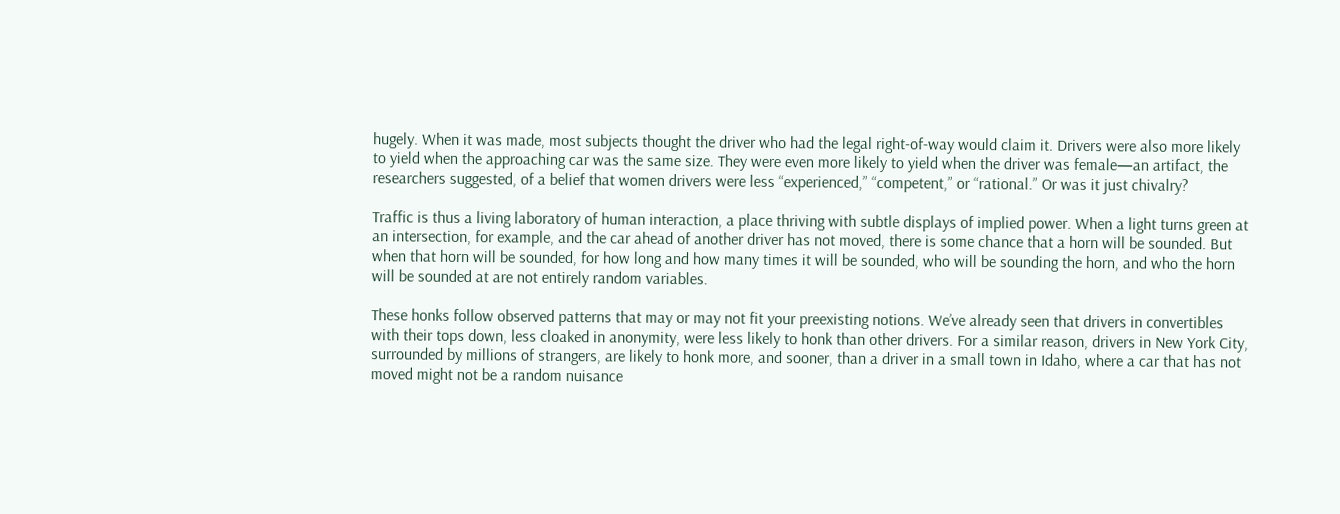hugely. When it was made, most subjects thought the driver who had the legal right-of-way would claim it. Drivers were also more likely to yield when the approaching car was the same size. They were even more likely to yield when the driver was female—an artifact, the researchers suggested, of a belief that women drivers were less “experienced,” “competent,” or “rational.” Or was it just chivalry?

Traffic is thus a living laboratory of human interaction, a place thriving with subtle displays of implied power. When a light turns green at an intersection, for example, and the car ahead of another driver has not moved, there is some chance that a horn will be sounded. But when that horn will be sounded, for how long and how many times it will be sounded, who will be sounding the horn, and who the horn will be sounded at are not entirely random variables.

These honks follow observed patterns that may or may not fit your preexisting notions. We’ve already seen that drivers in convertibles with their tops down, less cloaked in anonymity, were less likely to honk than other drivers. For a similar reason, drivers in New York City, surrounded by millions of strangers, are likely to honk more, and sooner, than a driver in a small town in Idaho, where a car that has not moved might not be a random nuisance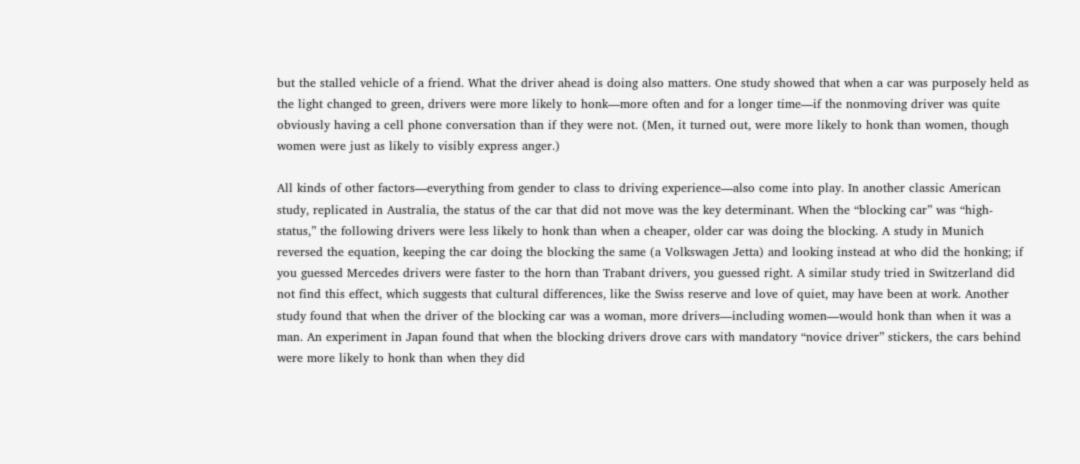but the stalled vehicle of a friend. What the driver ahead is doing also matters. One study showed that when a car was purposely held as the light changed to green, drivers were more likely to honk—more often and for a longer time—if the nonmoving driver was quite obviously having a cell phone conversation than if they were not. (Men, it turned out, were more likely to honk than women, though women were just as likely to visibly express anger.)

All kinds of other factors—everything from gender to class to driving experience—also come into play. In another classic American study, replicated in Australia, the status of the car that did not move was the key determinant. When the “blocking car” was “high-status,” the following drivers were less likely to honk than when a cheaper, older car was doing the blocking. A study in Munich reversed the equation, keeping the car doing the blocking the same (a Volkswagen Jetta) and looking instead at who did the honking; if you guessed Mercedes drivers were faster to the horn than Trabant drivers, you guessed right. A similar study tried in Switzerland did not find this effect, which suggests that cultural differences, like the Swiss reserve and love of quiet, may have been at work. Another study found that when the driver of the blocking car was a woman, more drivers—including women—would honk than when it was a man. An experiment in Japan found that when the blocking drivers drove cars with mandatory “novice driver” stickers, the cars behind were more likely to honk than when they did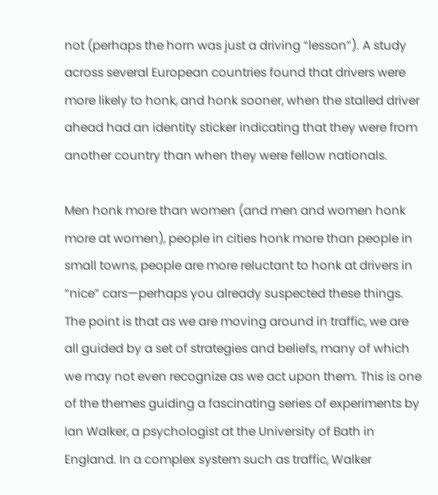not (perhaps the horn was just a driving “lesson”). A study across several European countries found that drivers were more likely to honk, and honk sooner, when the stalled driver ahead had an identity sticker indicating that they were from another country than when they were fellow nationals.

Men honk more than women (and men and women honk more at women), people in cities honk more than people in small towns, people are more reluctant to honk at drivers in “nice” cars—perhaps you already suspected these things. The point is that as we are moving around in traffic, we are all guided by a set of strategies and beliefs, many of which we may not even recognize as we act upon them. This is one of the themes guiding a fascinating series of experiments by Ian Walker, a psychologist at the University of Bath in England. In a complex system such as traffic, Walker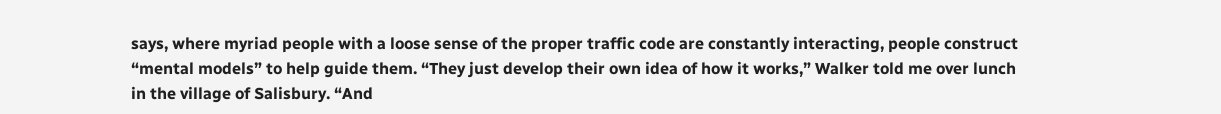says, where myriad people with a loose sense of the proper traffic code are constantly interacting, people construct “mental models” to help guide them. “They just develop their own idea of how it works,” Walker told me over lunch in the village of Salisbury. “And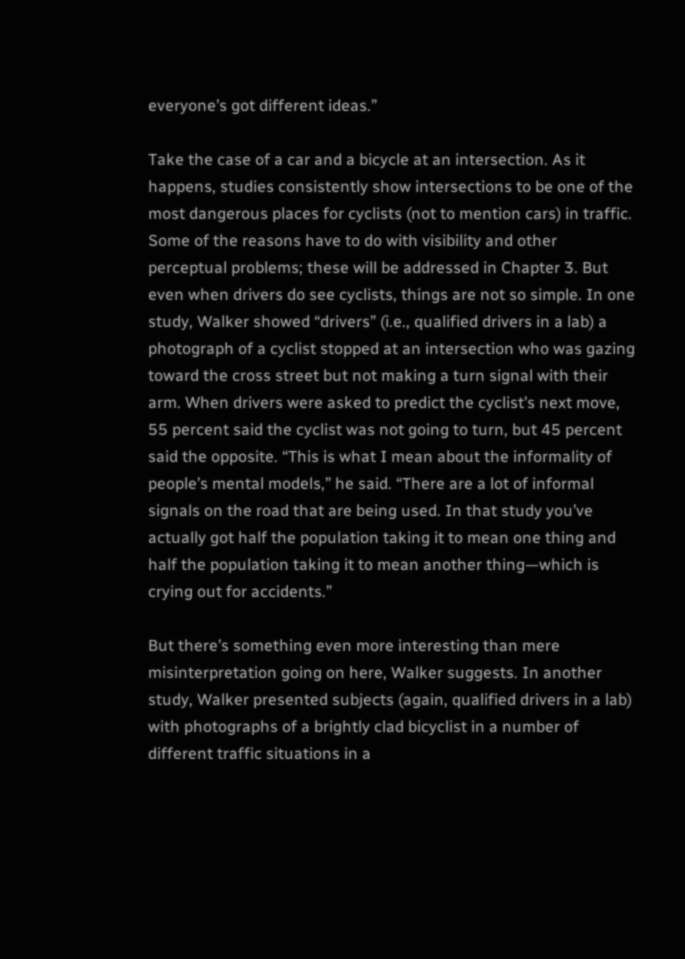everyone’s got different ideas.”

Take the case of a car and a bicycle at an intersection. As it happens, studies consistently show intersections to be one of the most dangerous places for cyclists (not to mention cars) in traffic. Some of the reasons have to do with visibility and other perceptual problems; these will be addressed in Chapter 3. But even when drivers do see cyclists, things are not so simple. In one study, Walker showed “drivers” (i.e., qualified drivers in a lab) a photograph of a cyclist stopped at an intersection who was gazing toward the cross street but not making a turn signal with their arm. When drivers were asked to predict the cyclist’s next move, 55 percent said the cyclist was not going to turn, but 45 percent said the opposite. “This is what I mean about the informality of people’s mental models,” he said. “There are a lot of informal signals on the road that are being used. In that study you’ve actually got half the population taking it to mean one thing and half the population taking it to mean another thing—which is crying out for accidents.”

But there’s something even more interesting than mere misinterpretation going on here, Walker suggests. In another study, Walker presented subjects (again, qualified drivers in a lab) with photographs of a brightly clad bicyclist in a number of different traffic situations in a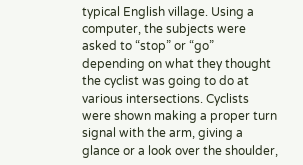typical English village. Using a computer, the subjects were asked to “stop” or “go” depending on what they thought the cyclist was going to do at various intersections. Cyclists were shown making a proper turn signal with the arm, giving a glance or a look over the shoulder,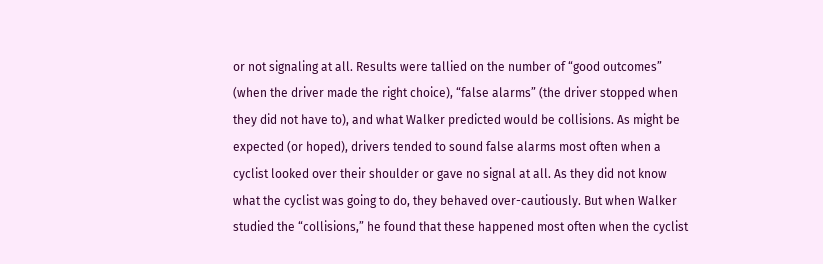or not signaling at all. Results were tallied on the number of “good outcomes” (when the driver made the right choice), “false alarms” (the driver stopped when they did not have to), and what Walker predicted would be collisions. As might be expected (or hoped), drivers tended to sound false alarms most often when a cyclist looked over their shoulder or gave no signal at all. As they did not know what the cyclist was going to do, they behaved over-cautiously. But when Walker studied the “collisions,” he found that these happened most often when the cyclist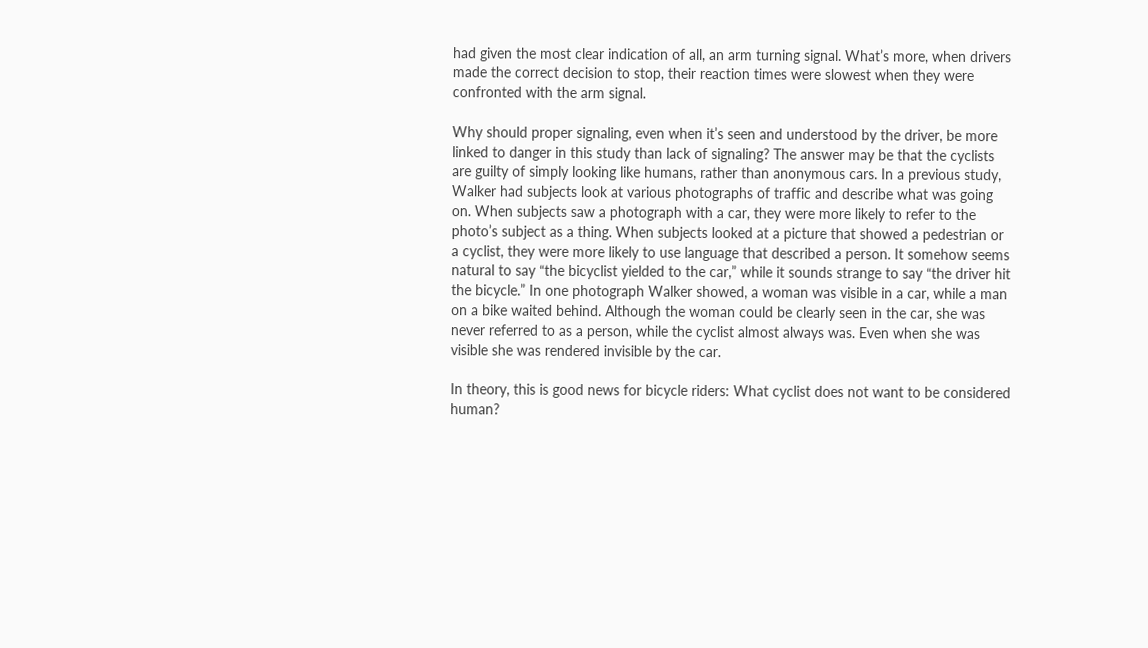had given the most clear indication of all, an arm turning signal. What’s more, when drivers made the correct decision to stop, their reaction times were slowest when they were confronted with the arm signal.

Why should proper signaling, even when it’s seen and understood by the driver, be more linked to danger in this study than lack of signaling? The answer may be that the cyclists are guilty of simply looking like humans, rather than anonymous cars. In a previous study, Walker had subjects look at various photographs of traffic and describe what was going on. When subjects saw a photograph with a car, they were more likely to refer to the photo’s subject as a thing. When subjects looked at a picture that showed a pedestrian or a cyclist, they were more likely to use language that described a person. It somehow seems natural to say “the bicyclist yielded to the car,” while it sounds strange to say “the driver hit the bicycle.” In one photograph Walker showed, a woman was visible in a car, while a man on a bike waited behind. Although the woman could be clearly seen in the car, she was never referred to as a person, while the cyclist almost always was. Even when she was visible she was rendered invisible by the car.

In theory, this is good news for bicycle riders: What cyclist does not want to be considered human?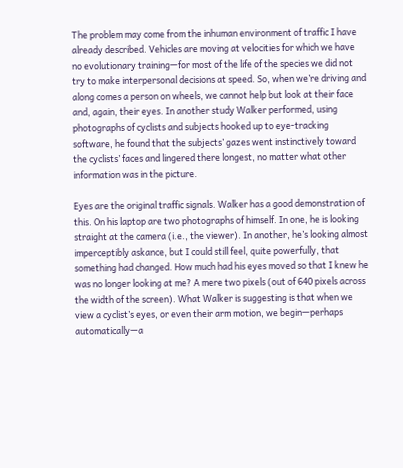The problem may come from the inhuman environment of traffic I have already described. Vehicles are moving at velocities for which we have no evolutionary training—for most of the life of the species we did not try to make interpersonal decisions at speed. So, when we’re driving and along comes a person on wheels, we cannot help but look at their face and, again, their eyes. In another study Walker performed, using photographs of cyclists and subjects hooked up to eye-tracking software, he found that the subjects’ gazes went instinctively toward the cyclists’ faces and lingered there longest, no matter what other information was in the picture.

Eyes are the original traffic signals. Walker has a good demonstration of this. On his laptop are two photographs of himself. In one, he is looking straight at the camera (i.e., the viewer). In another, he’s looking almost imperceptibly askance, but I could still feel, quite powerfully, that something had changed. How much had his eyes moved so that I knew he was no longer looking at me? A mere two pixels (out of 640 pixels across the width of the screen). What Walker is suggesting is that when we view a cyclist’s eyes, or even their arm motion, we begin—perhaps automatically—a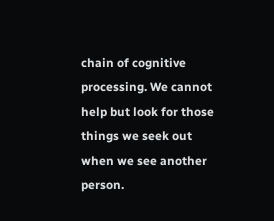chain of cognitive processing. We cannot help but look for those things we seek out when we see another person.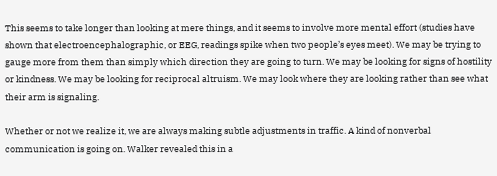This seems to take longer than looking at mere things, and it seems to involve more mental effort (studies have shown that electroencephalographic, or EEG, readings spike when two people’s eyes meet). We may be trying to gauge more from them than simply which direction they are going to turn. We may be looking for signs of hostility or kindness. We may be looking for reciprocal altruism. We may look where they are looking rather than see what their arm is signaling.

Whether or not we realize it, we are always making subtle adjustments in traffic. A kind of nonverbal communication is going on. Walker revealed this in a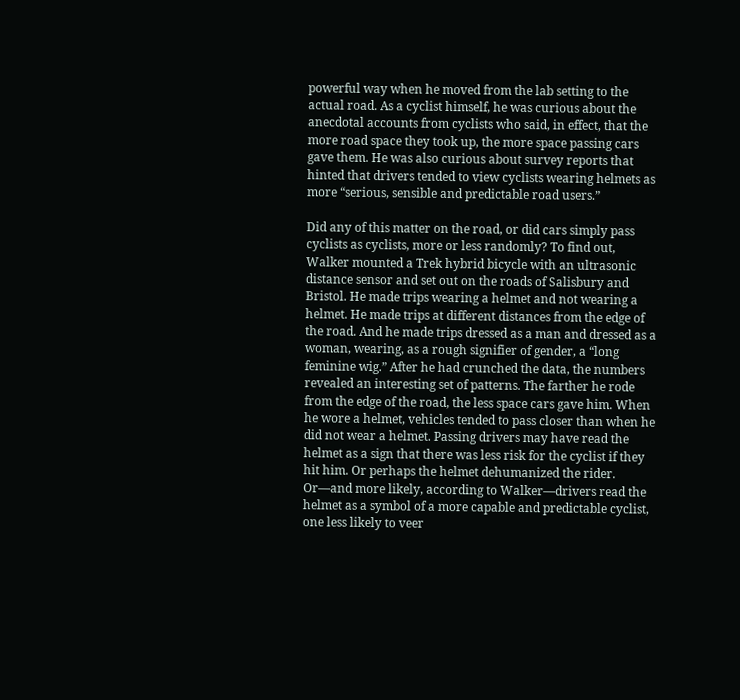powerful way when he moved from the lab setting to the actual road. As a cyclist himself, he was curious about the anecdotal accounts from cyclists who said, in effect, that the more road space they took up, the more space passing cars gave them. He was also curious about survey reports that hinted that drivers tended to view cyclists wearing helmets as more “serious, sensible and predictable road users.”

Did any of this matter on the road, or did cars simply pass cyclists as cyclists, more or less randomly? To find out, Walker mounted a Trek hybrid bicycle with an ultrasonic distance sensor and set out on the roads of Salisbury and Bristol. He made trips wearing a helmet and not wearing a helmet. He made trips at different distances from the edge of the road. And he made trips dressed as a man and dressed as a woman, wearing, as a rough signifier of gender, a “long feminine wig.” After he had crunched the data, the numbers revealed an interesting set of patterns. The farther he rode from the edge of the road, the less space cars gave him. When he wore a helmet, vehicles tended to pass closer than when he did not wear a helmet. Passing drivers may have read the helmet as a sign that there was less risk for the cyclist if they hit him. Or perhaps the helmet dehumanized the rider. Or—and more likely, according to Walker—drivers read the helmet as a symbol of a more capable and predictable cyclist, one less likely to veer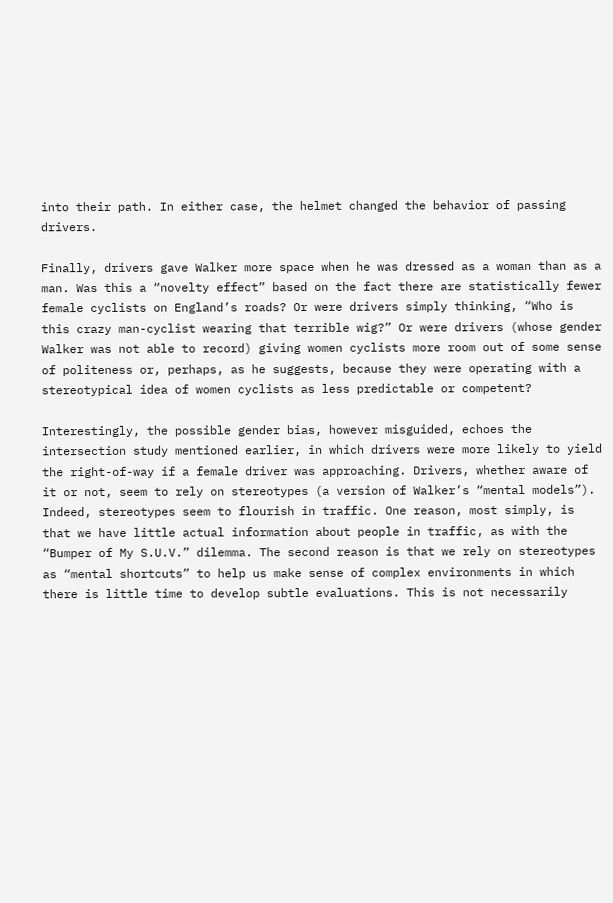into their path. In either case, the helmet changed the behavior of passing drivers.

Finally, drivers gave Walker more space when he was dressed as a woman than as a man. Was this a “novelty effect” based on the fact there are statistically fewer female cyclists on England’s roads? Or were drivers simply thinking, “Who is this crazy man-cyclist wearing that terrible wig?” Or were drivers (whose gender Walker was not able to record) giving women cyclists more room out of some sense of politeness or, perhaps, as he suggests, because they were operating with a stereotypical idea of women cyclists as less predictable or competent?

Interestingly, the possible gender bias, however misguided, echoes the intersection study mentioned earlier, in which drivers were more likely to yield the right-of-way if a female driver was approaching. Drivers, whether aware of it or not, seem to rely on stereotypes (a version of Walker’s “mental models”). Indeed, stereotypes seem to flourish in traffic. One reason, most simply, is that we have little actual information about people in traffic, as with the “Bumper of My S.U.V.” dilemma. The second reason is that we rely on stereotypes as “mental shortcuts” to help us make sense of complex environments in which there is little time to develop subtle evaluations. This is not necessarily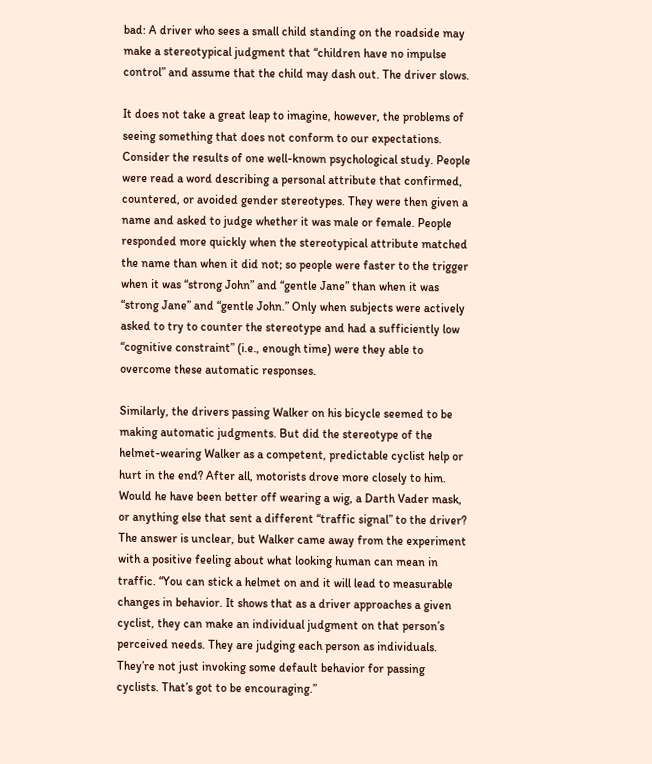bad: A driver who sees a small child standing on the roadside may make a stereotypical judgment that “children have no impulse control” and assume that the child may dash out. The driver slows.

It does not take a great leap to imagine, however, the problems of seeing something that does not conform to our expectations. Consider the results of one well-known psychological study. People were read a word describing a personal attribute that confirmed, countered, or avoided gender stereotypes. They were then given a name and asked to judge whether it was male or female. People responded more quickly when the stereotypical attribute matched the name than when it did not; so people were faster to the trigger when it was “strong John” and “gentle Jane” than when it was “strong Jane” and “gentle John.” Only when subjects were actively asked to try to counter the stereotype and had a sufficiently low “cognitive constraint” (i.e., enough time) were they able to overcome these automatic responses.

Similarly, the drivers passing Walker on his bicycle seemed to be making automatic judgments. But did the stereotype of the helmet-wearing Walker as a competent, predictable cyclist help or hurt in the end? After all, motorists drove more closely to him. Would he have been better off wearing a wig, a Darth Vader mask, or anything else that sent a different “traffic signal” to the driver? The answer is unclear, but Walker came away from the experiment with a positive feeling about what looking human can mean in traffic. “You can stick a helmet on and it will lead to measurable changes in behavior. It shows that as a driver approaches a given cyclist, they can make an individual judgment on that person’s perceived needs. They are judging each person as individuals. They’re not just invoking some default behavior for passing cyclists. That’s got to be encouraging.”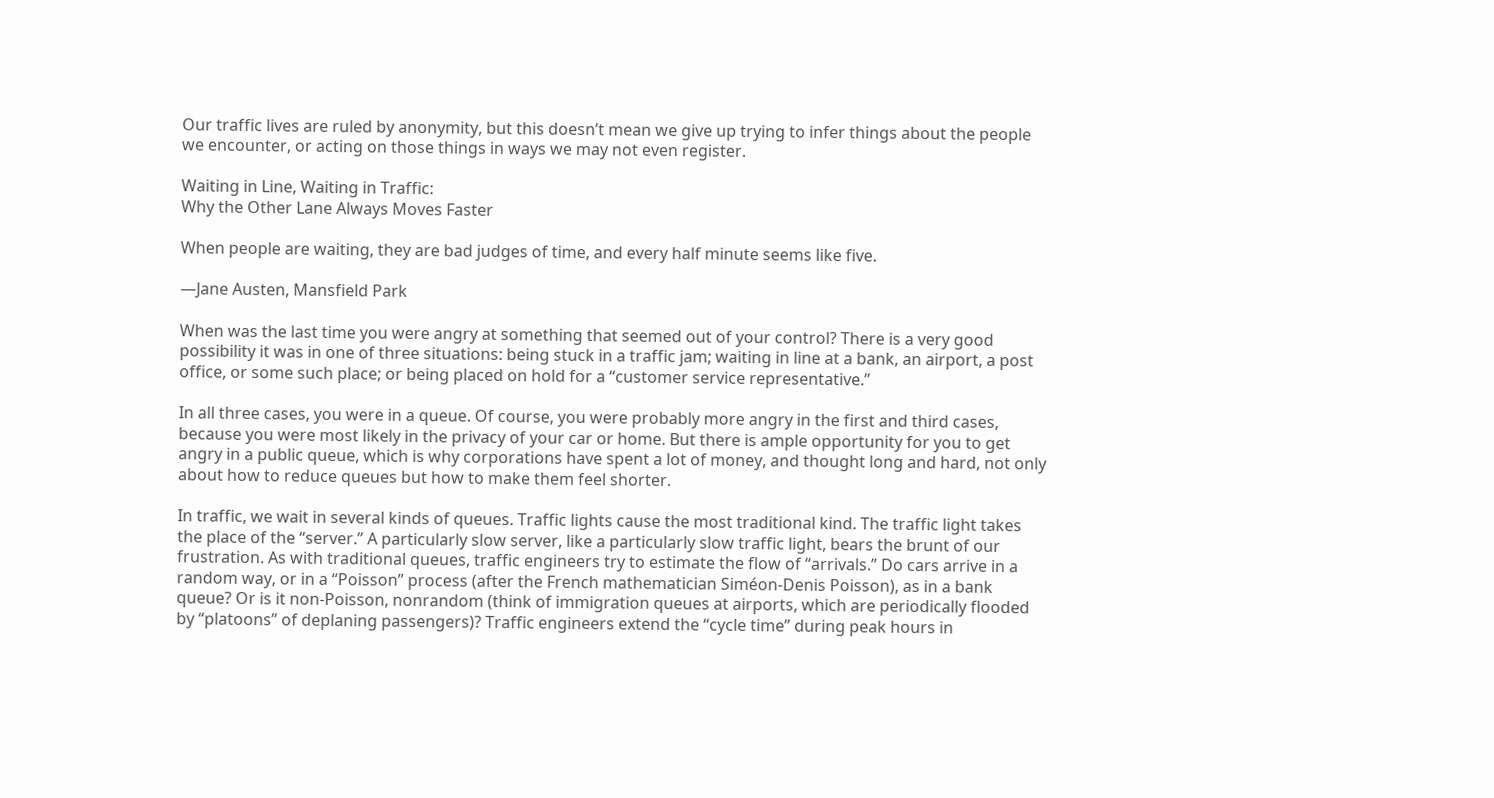Our traffic lives are ruled by anonymity, but this doesn’t mean we give up trying to infer things about the people we encounter, or acting on those things in ways we may not even register.

Waiting in Line, Waiting in Traffic:
Why the Other Lane Always Moves Faster

When people are waiting, they are bad judges of time, and every half minute seems like five.

—Jane Austen, Mansfield Park

When was the last time you were angry at something that seemed out of your control? There is a very good possibility it was in one of three situations: being stuck in a traffic jam; waiting in line at a bank, an airport, a post office, or some such place; or being placed on hold for a “customer service representative.”

In all three cases, you were in a queue. Of course, you were probably more angry in the first and third cases, because you were most likely in the privacy of your car or home. But there is ample opportunity for you to get angry in a public queue, which is why corporations have spent a lot of money, and thought long and hard, not only about how to reduce queues but how to make them feel shorter.

In traffic, we wait in several kinds of queues. Traffic lights cause the most traditional kind. The traffic light takes the place of the “server.” A particularly slow server, like a particularly slow traffic light, bears the brunt of our frustration. As with traditional queues, traffic engineers try to estimate the flow of “arrivals.” Do cars arrive in a random way, or in a “Poisson” process (after the French mathematician Siméon-Denis Poisson), as in a bank queue? Or is it non-Poisson, nonrandom (think of immigration queues at airports, which are periodically flooded by “platoons” of deplaning passengers)? Traffic engineers extend the “cycle time” during peak hours in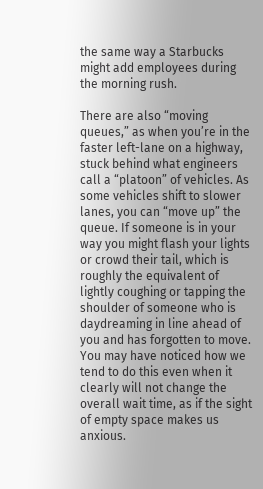the same way a Starbucks might add employees during the morning rush.

There are also “moving queues,” as when you’re in the faster left-lane on a highway, stuck behind what engineers call a “platoon” of vehicles. As some vehicles shift to slower lanes, you can “move up” the queue. If someone is in your way you might flash your lights or crowd their tail, which is roughly the equivalent of lightly coughing or tapping the shoulder of someone who is daydreaming in line ahead of you and has forgotten to move. You may have noticed how we tend to do this even when it clearly will not change the overall wait time, as if the sight of empty space makes us anxious.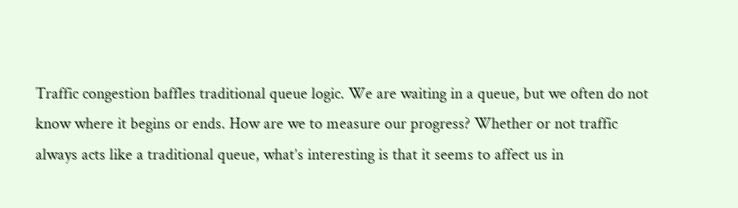Traffic congestion baffles traditional queue logic. We are waiting in a queue, but we often do not know where it begins or ends. How are we to measure our progress? Whether or not traffic always acts like a traditional queue, what’s interesting is that it seems to affect us in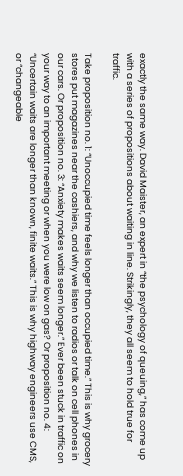exactly the same way. David Maister, an expert in “the psychology of queuing,” has come up with a series of propositions about waiting in line. Strikingly, they all seem to hold true for traffic.

Take proposition no. 1: “Unoccupied time feels longer than occupied time.” This is why grocery stores put magazines near the cashiers, and why we listen to radios or talk on cell phones in our cars. Or proposition no. 3: “Anxiety makes waits seem longer.” Ever been stuck in traffic on your way to an important meeting or when you were low on gas? Or proposition no. 4: “Uncertain waits are longer than known, finite waits.” This is why highway engineers use CMS, or “changeable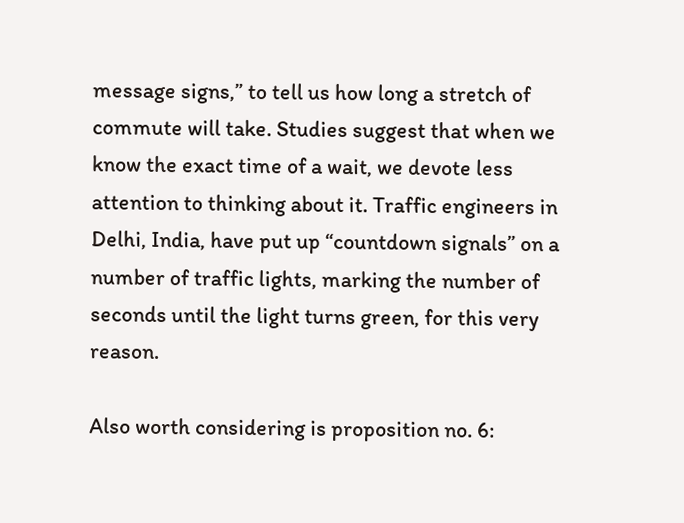message signs,” to tell us how long a stretch of commute will take. Studies suggest that when we know the exact time of a wait, we devote less attention to thinking about it. Traffic engineers in Delhi, India, have put up “countdown signals” on a number of traffic lights, marking the number of seconds until the light turns green, for this very reason.

Also worth considering is proposition no. 6: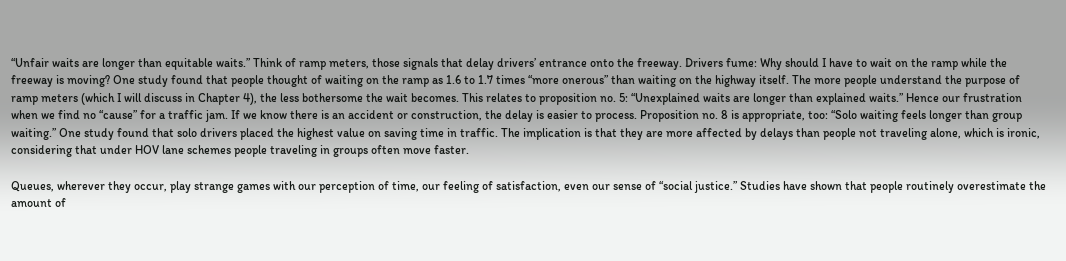“Unfair waits are longer than equitable waits.” Think of ramp meters, those signals that delay drivers’ entrance onto the freeway. Drivers fume: Why should I have to wait on the ramp while the freeway is moving? One study found that people thought of waiting on the ramp as 1.6 to 1.7 times “more onerous” than waiting on the highway itself. The more people understand the purpose of ramp meters (which I will discuss in Chapter 4), the less bothersome the wait becomes. This relates to proposition no. 5: “Unexplained waits are longer than explained waits.” Hence our frustration when we find no “cause” for a traffic jam. If we know there is an accident or construction, the delay is easier to process. Proposition no. 8 is appropriate, too: “Solo waiting feels longer than group waiting.” One study found that solo drivers placed the highest value on saving time in traffic. The implication is that they are more affected by delays than people not traveling alone, which is ironic, considering that under HOV lane schemes people traveling in groups often move faster.

Queues, wherever they occur, play strange games with our perception of time, our feeling of satisfaction, even our sense of “social justice.” Studies have shown that people routinely overestimate the amount of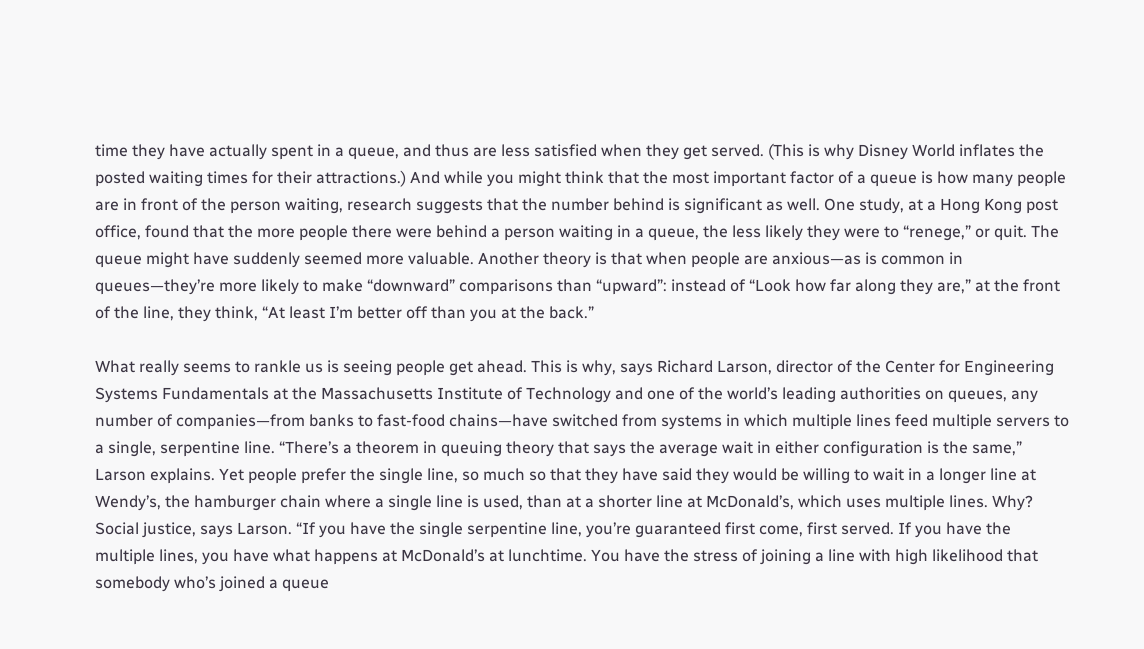time they have actually spent in a queue, and thus are less satisfied when they get served. (This is why Disney World inflates the posted waiting times for their attractions.) And while you might think that the most important factor of a queue is how many people are in front of the person waiting, research suggests that the number behind is significant as well. One study, at a Hong Kong post office, found that the more people there were behind a person waiting in a queue, the less likely they were to “renege,” or quit. The queue might have suddenly seemed more valuable. Another theory is that when people are anxious—as is common in queues—they’re more likely to make “downward” comparisons than “upward”: instead of “Look how far along they are,” at the front of the line, they think, “At least I’m better off than you at the back.”

What really seems to rankle us is seeing people get ahead. This is why, says Richard Larson, director of the Center for Engineering Systems Fundamentals at the Massachusetts Institute of Technology and one of the world’s leading authorities on queues, any number of companies—from banks to fast-food chains—have switched from systems in which multiple lines feed multiple servers to a single, serpentine line. “There’s a theorem in queuing theory that says the average wait in either configuration is the same,” Larson explains. Yet people prefer the single line, so much so that they have said they would be willing to wait in a longer line at Wendy’s, the hamburger chain where a single line is used, than at a shorter line at McDonald’s, which uses multiple lines. Why? Social justice, says Larson. “If you have the single serpentine line, you’re guaranteed first come, first served. If you have the multiple lines, you have what happens at McDonald’s at lunchtime. You have the stress of joining a line with high likelihood that somebody who’s joined a queue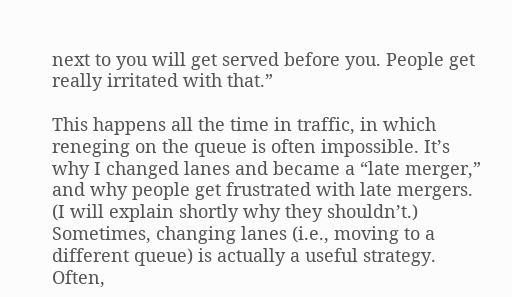next to you will get served before you. People get really irritated with that.”

This happens all the time in traffic, in which reneging on the queue is often impossible. It’s why I changed lanes and became a “late merger,” and why people get frustrated with late mergers. (I will explain shortly why they shouldn’t.) Sometimes, changing lanes (i.e., moving to a different queue) is actually a useful strategy. Often,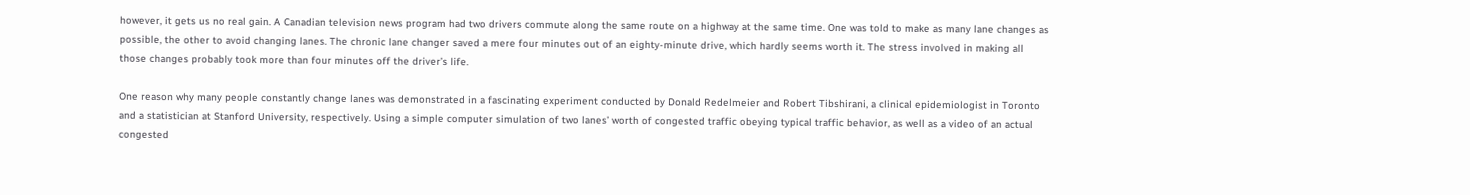however, it gets us no real gain. A Canadian television news program had two drivers commute along the same route on a highway at the same time. One was told to make as many lane changes as possible, the other to avoid changing lanes. The chronic lane changer saved a mere four minutes out of an eighty-minute drive, which hardly seems worth it. The stress involved in making all those changes probably took more than four minutes off the driver’s life.

One reason why many people constantly change lanes was demonstrated in a fascinating experiment conducted by Donald Redelmeier and Robert Tibshirani, a clinical epidemiologist in Toronto and a statistician at Stanford University, respectively. Using a simple computer simulation of two lanes’ worth of congested traffic obeying typical traffic behavior, as well as a video of an actual congested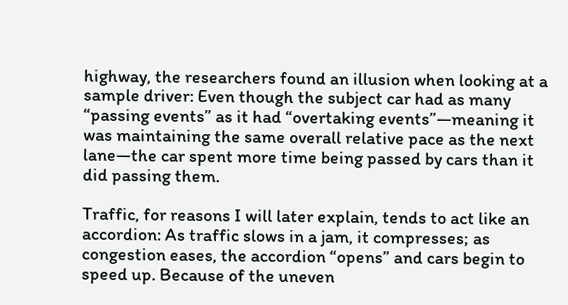highway, the researchers found an illusion when looking at a sample driver: Even though the subject car had as many “passing events” as it had “overtaking events”—meaning it was maintaining the same overall relative pace as the next lane—the car spent more time being passed by cars than it did passing them.

Traffic, for reasons I will later explain, tends to act like an accordion: As traffic slows in a jam, it compresses; as congestion eases, the accordion “opens” and cars begin to speed up. Because of the uneven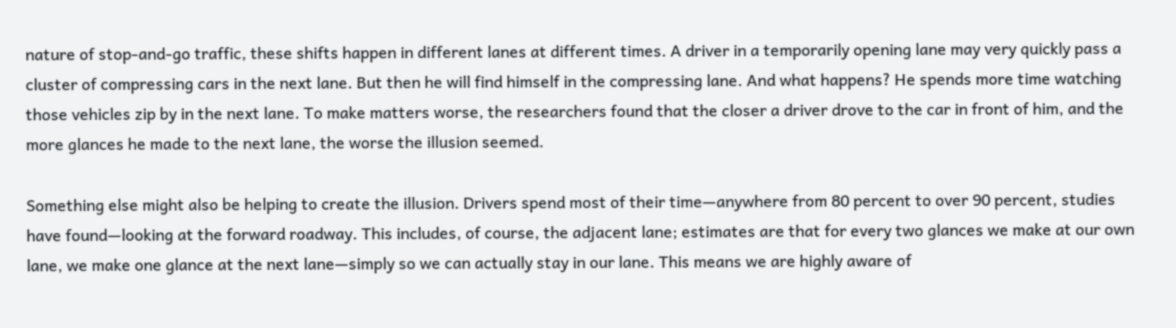nature of stop-and-go traffic, these shifts happen in different lanes at different times. A driver in a temporarily opening lane may very quickly pass a cluster of compressing cars in the next lane. But then he will find himself in the compressing lane. And what happens? He spends more time watching those vehicles zip by in the next lane. To make matters worse, the researchers found that the closer a driver drove to the car in front of him, and the more glances he made to the next lane, the worse the illusion seemed.

Something else might also be helping to create the illusion. Drivers spend most of their time—anywhere from 80 percent to over 90 percent, studies have found—looking at the forward roadway. This includes, of course, the adjacent lane; estimates are that for every two glances we make at our own lane, we make one glance at the next lane—simply so we can actually stay in our lane. This means we are highly aware of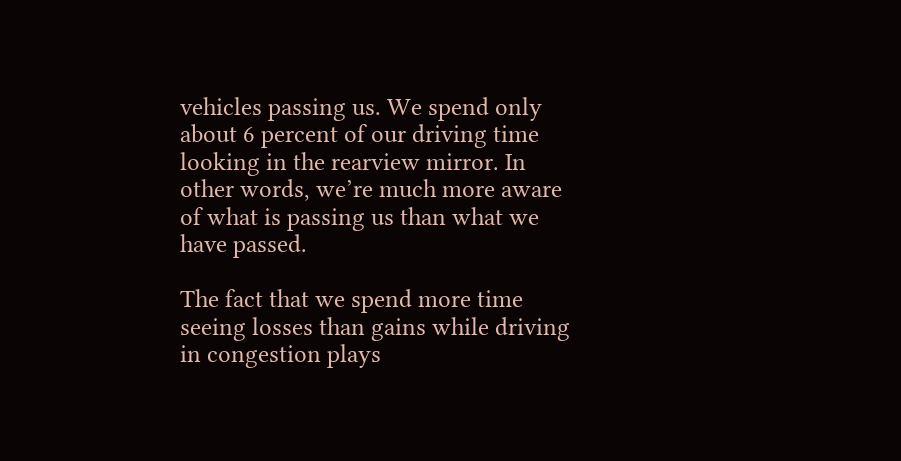vehicles passing us. We spend only about 6 percent of our driving time looking in the rearview mirror. In other words, we’re much more aware of what is passing us than what we have passed.

The fact that we spend more time seeing losses than gains while driving in congestion plays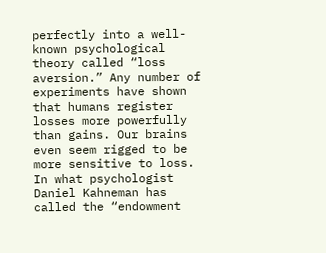perfectly into a well-known psychological theory called “loss aversion.” Any number of experiments have shown that humans register losses more powerfully than gains. Our brains even seem rigged to be more sensitive to loss. In what psychologist Daniel Kahneman has called the “endowment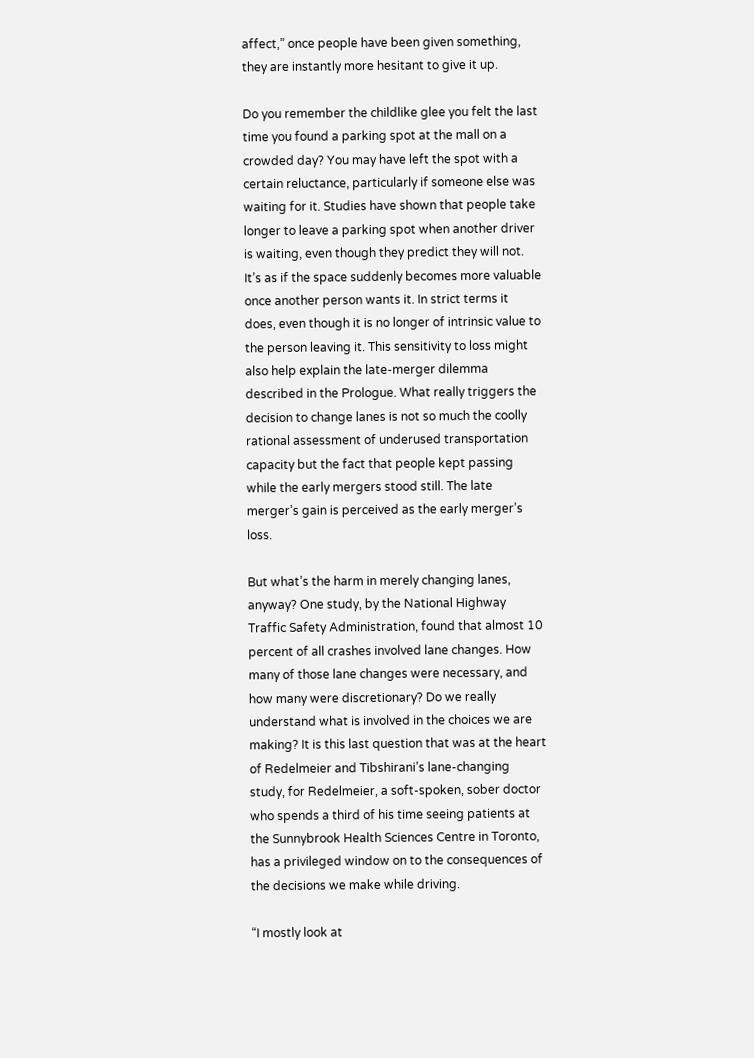affect,” once people have been given something, they are instantly more hesitant to give it up.

Do you remember the childlike glee you felt the last time you found a parking spot at the mall on a crowded day? You may have left the spot with a certain reluctance, particularly if someone else was waiting for it. Studies have shown that people take longer to leave a parking spot when another driver is waiting, even though they predict they will not. It’s as if the space suddenly becomes more valuable once another person wants it. In strict terms it does, even though it is no longer of intrinsic value to the person leaving it. This sensitivity to loss might also help explain the late-merger dilemma described in the Prologue. What really triggers the decision to change lanes is not so much the coolly rational assessment of underused transportation capacity but the fact that people kept passing while the early mergers stood still. The late merger’s gain is perceived as the early merger’s loss.

But what’s the harm in merely changing lanes, anyway? One study, by the National Highway Traffic Safety Administration, found that almost 10 percent of all crashes involved lane changes. How many of those lane changes were necessary, and how many were discretionary? Do we really understand what is involved in the choices we are making? It is this last question that was at the heart of Redelmeier and Tibshirani’s lane-changing study, for Redelmeier, a soft-spoken, sober doctor who spends a third of his time seeing patients at the Sunnybrook Health Sciences Centre in Toronto, has a privileged window on to the consequences of the decisions we make while driving.

“I mostly look at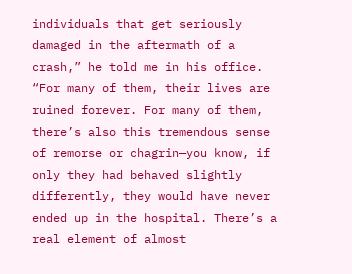individuals that get seriously damaged in the aftermath of a crash,” he told me in his office. “For many of them, their lives are ruined forever. For many of them, there’s also this tremendous sense of remorse or chagrin—you know, if only they had behaved slightly differently, they would have never ended up in the hospital. There’s a real element of almost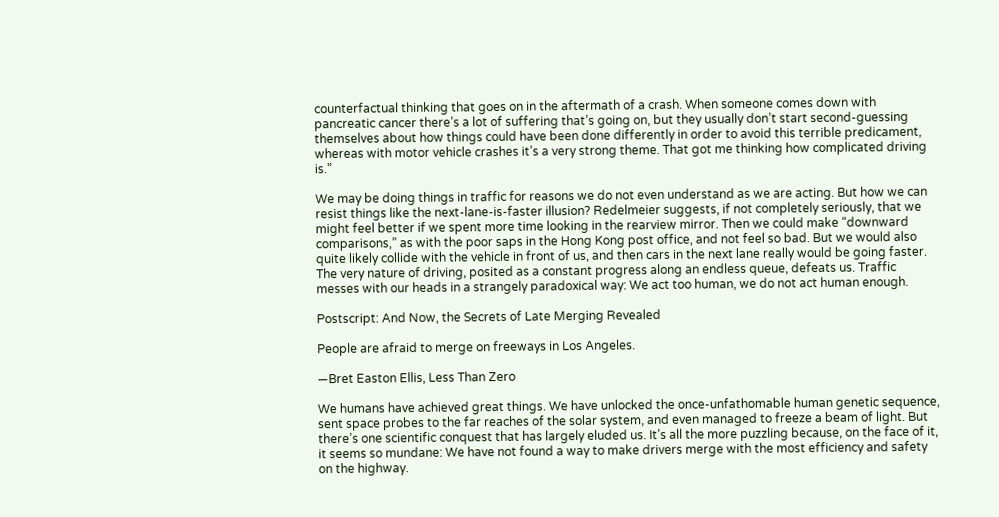counterfactual thinking that goes on in the aftermath of a crash. When someone comes down with pancreatic cancer there’s a lot of suffering that’s going on, but they usually don’t start second-guessing themselves about how things could have been done differently in order to avoid this terrible predicament, whereas with motor vehicle crashes it’s a very strong theme. That got me thinking how complicated driving is.”

We may be doing things in traffic for reasons we do not even understand as we are acting. But how we can resist things like the next-lane-is-faster illusion? Redelmeier suggests, if not completely seriously, that we might feel better if we spent more time looking in the rearview mirror. Then we could make “downward comparisons,” as with the poor saps in the Hong Kong post office, and not feel so bad. But we would also quite likely collide with the vehicle in front of us, and then cars in the next lane really would be going faster. The very nature of driving, posited as a constant progress along an endless queue, defeats us. Traffic messes with our heads in a strangely paradoxical way: We act too human, we do not act human enough.

Postscript: And Now, the Secrets of Late Merging Revealed

People are afraid to merge on freeways in Los Angeles.

—Bret Easton Ellis, Less Than Zero

We humans have achieved great things. We have unlocked the once-unfathomable human genetic sequence, sent space probes to the far reaches of the solar system, and even managed to freeze a beam of light. But there’s one scientific conquest that has largely eluded us. It’s all the more puzzling because, on the face of it, it seems so mundane: We have not found a way to make drivers merge with the most efficiency and safety on the highway.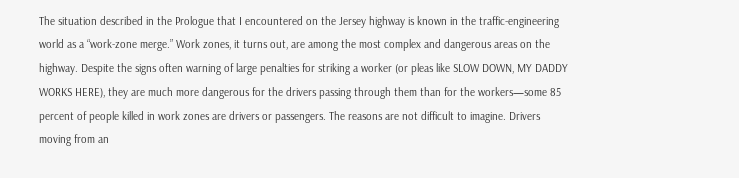The situation described in the Prologue that I encountered on the Jersey highway is known in the traffic-engineering world as a “work-zone merge.” Work zones, it turns out, are among the most complex and dangerous areas on the highway. Despite the signs often warning of large penalties for striking a worker (or pleas like SLOW DOWN, MY DADDY WORKS HERE), they are much more dangerous for the drivers passing through them than for the workers—some 85 percent of people killed in work zones are drivers or passengers. The reasons are not difficult to imagine. Drivers moving from an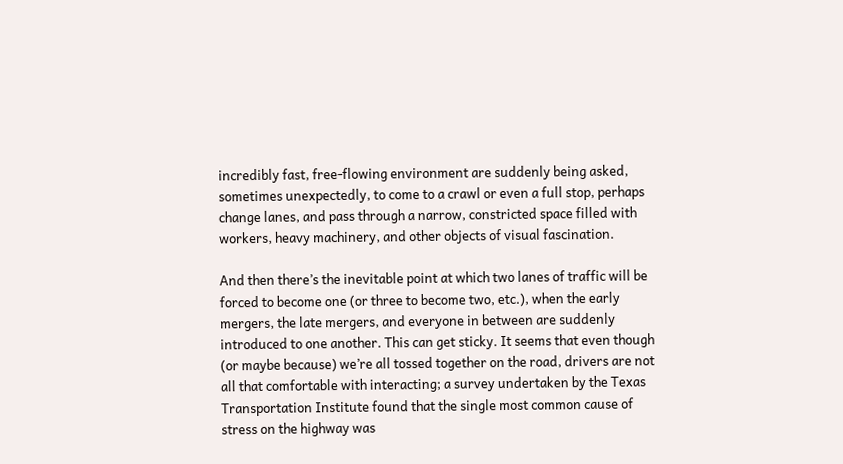incredibly fast, free-flowing environment are suddenly being asked, sometimes unexpectedly, to come to a crawl or even a full stop, perhaps change lanes, and pass through a narrow, constricted space filled with workers, heavy machinery, and other objects of visual fascination.

And then there’s the inevitable point at which two lanes of traffic will be forced to become one (or three to become two, etc.), when the early mergers, the late mergers, and everyone in between are suddenly introduced to one another. This can get sticky. It seems that even though (or maybe because) we’re all tossed together on the road, drivers are not all that comfortable with interacting; a survey undertaken by the Texas Transportation Institute found that the single most common cause of stress on the highway was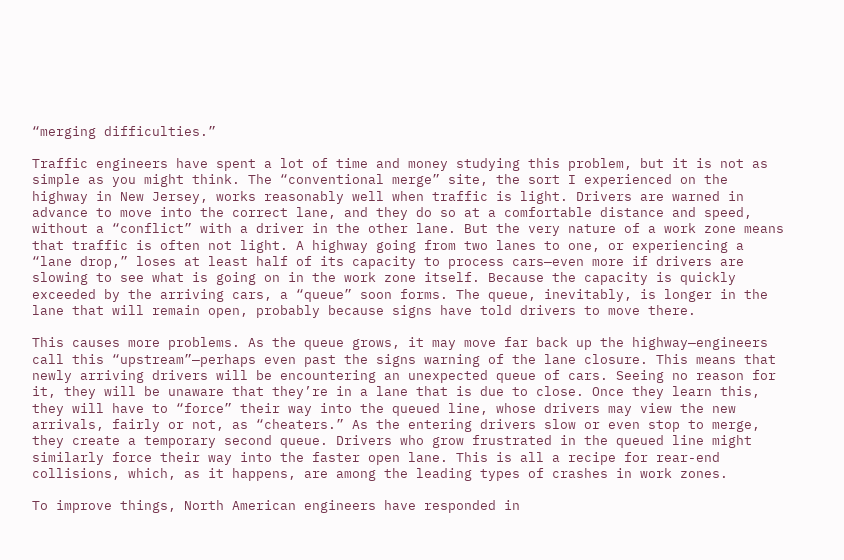“merging difficulties.”

Traffic engineers have spent a lot of time and money studying this problem, but it is not as simple as you might think. The “conventional merge” site, the sort I experienced on the highway in New Jersey, works reasonably well when traffic is light. Drivers are warned in advance to move into the correct lane, and they do so at a comfortable distance and speed, without a “conflict” with a driver in the other lane. But the very nature of a work zone means that traffic is often not light. A highway going from two lanes to one, or experiencing a “lane drop,” loses at least half of its capacity to process cars—even more if drivers are slowing to see what is going on in the work zone itself. Because the capacity is quickly exceeded by the arriving cars, a “queue” soon forms. The queue, inevitably, is longer in the lane that will remain open, probably because signs have told drivers to move there.

This causes more problems. As the queue grows, it may move far back up the highway—engineers call this “upstream”—perhaps even past the signs warning of the lane closure. This means that newly arriving drivers will be encountering an unexpected queue of cars. Seeing no reason for it, they will be unaware that they’re in a lane that is due to close. Once they learn this, they will have to “force” their way into the queued line, whose drivers may view the new arrivals, fairly or not, as “cheaters.” As the entering drivers slow or even stop to merge, they create a temporary second queue. Drivers who grow frustrated in the queued line might similarly force their way into the faster open lane. This is all a recipe for rear-end collisions, which, as it happens, are among the leading types of crashes in work zones.

To improve things, North American engineers have responded in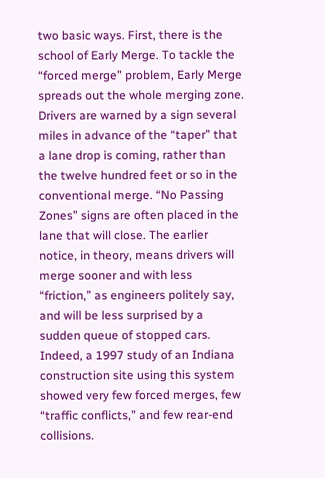two basic ways. First, there is the school of Early Merge. To tackle the “forced merge” problem, Early Merge spreads out the whole merging zone. Drivers are warned by a sign several miles in advance of the “taper” that a lane drop is coming, rather than the twelve hundred feet or so in the conventional merge. “No Passing Zones” signs are often placed in the lane that will close. The earlier notice, in theory, means drivers will merge sooner and with less “friction,” as engineers politely say, and will be less surprised by a sudden queue of stopped cars. Indeed, a 1997 study of an Indiana construction site using this system showed very few forced merges, few “traffic conflicts,” and few rear-end collisions.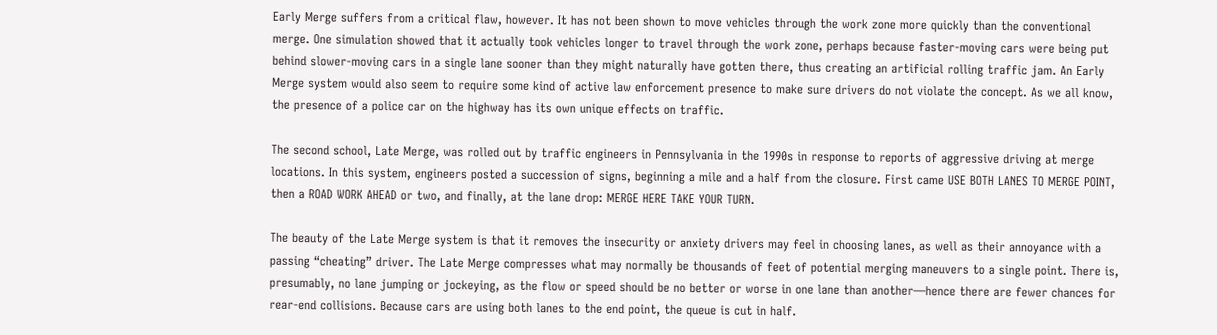Early Merge suffers from a critical flaw, however. It has not been shown to move vehicles through the work zone more quickly than the conventional merge. One simulation showed that it actually took vehicles longer to travel through the work zone, perhaps because faster-moving cars were being put behind slower-moving cars in a single lane sooner than they might naturally have gotten there, thus creating an artificial rolling traffic jam. An Early Merge system would also seem to require some kind of active law enforcement presence to make sure drivers do not violate the concept. As we all know, the presence of a police car on the highway has its own unique effects on traffic.

The second school, Late Merge, was rolled out by traffic engineers in Pennsylvania in the 1990s in response to reports of aggressive driving at merge locations. In this system, engineers posted a succession of signs, beginning a mile and a half from the closure. First came USE BOTH LANES TO MERGE POINT, then a ROAD WORK AHEAD or two, and finally, at the lane drop: MERGE HERE TAKE YOUR TURN.

The beauty of the Late Merge system is that it removes the insecurity or anxiety drivers may feel in choosing lanes, as well as their annoyance with a passing “cheating” driver. The Late Merge compresses what may normally be thousands of feet of potential merging maneuvers to a single point. There is, presumably, no lane jumping or jockeying, as the flow or speed should be no better or worse in one lane than another—hence there are fewer chances for rear-end collisions. Because cars are using both lanes to the end point, the queue is cut in half.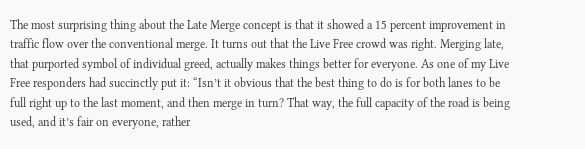The most surprising thing about the Late Merge concept is that it showed a 15 percent improvement in traffic flow over the conventional merge. It turns out that the Live Free crowd was right. Merging late, that purported symbol of individual greed, actually makes things better for everyone. As one of my Live Free responders had succinctly put it: “Isn’t it obvious that the best thing to do is for both lanes to be full right up to the last moment, and then merge in turn? That way, the full capacity of the road is being used, and it’s fair on everyone, rather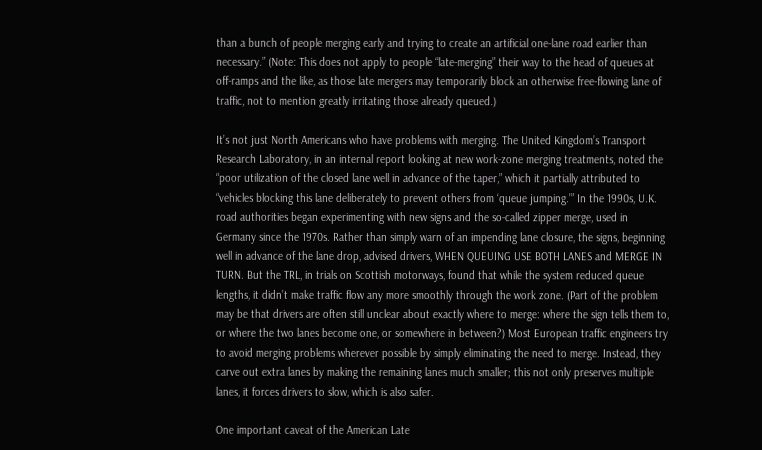than a bunch of people merging early and trying to create an artificial one-lane road earlier than necessary.” (Note: This does not apply to people “late-merging” their way to the head of queues at off-ramps and the like, as those late mergers may temporarily block an otherwise free-flowing lane of traffic, not to mention greatly irritating those already queued.)

It’s not just North Americans who have problems with merging. The United Kingdom’s Transport Research Laboratory, in an internal report looking at new work-zone merging treatments, noted the “poor utilization of the closed lane well in advance of the taper,” which it partially attributed to “vehicles blocking this lane deliberately to prevent others from ‘queue jumping.’” In the 1990s, U.K. road authorities began experimenting with new signs and the so-called zipper merge, used in Germany since the 1970s. Rather than simply warn of an impending lane closure, the signs, beginning well in advance of the lane drop, advised drivers, WHEN QUEUING USE BOTH LANES and MERGE IN TURN. But the TRL, in trials on Scottish motorways, found that while the system reduced queue lengths, it didn’t make traffic flow any more smoothly through the work zone. (Part of the problem may be that drivers are often still unclear about exactly where to merge: where the sign tells them to, or where the two lanes become one, or somewhere in between?) Most European traffic engineers try to avoid merging problems wherever possible by simply eliminating the need to merge. Instead, they carve out extra lanes by making the remaining lanes much smaller; this not only preserves multiple lanes, it forces drivers to slow, which is also safer.

One important caveat of the American Late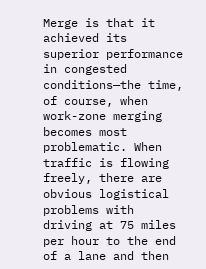Merge is that it achieved its superior performance in congested conditions—the time, of course, when work-zone merging becomes most problematic. When traffic is flowing freely, there are obvious logistical problems with driving at 75 miles per hour to the end of a lane and then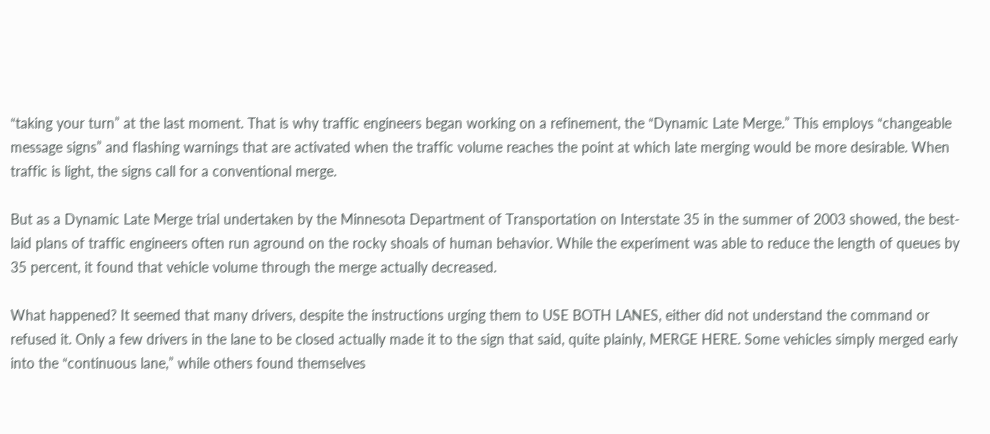“taking your turn” at the last moment. That is why traffic engineers began working on a refinement, the “Dynamic Late Merge.” This employs “changeable message signs” and flashing warnings that are activated when the traffic volume reaches the point at which late merging would be more desirable. When traffic is light, the signs call for a conventional merge.

But as a Dynamic Late Merge trial undertaken by the Minnesota Department of Transportation on Interstate 35 in the summer of 2003 showed, the best-laid plans of traffic engineers often run aground on the rocky shoals of human behavior. While the experiment was able to reduce the length of queues by 35 percent, it found that vehicle volume through the merge actually decreased.

What happened? It seemed that many drivers, despite the instructions urging them to USE BOTH LANES, either did not understand the command or refused it. Only a few drivers in the lane to be closed actually made it to the sign that said, quite plainly, MERGE HERE. Some vehicles simply merged early into the “continuous lane,” while others found themselves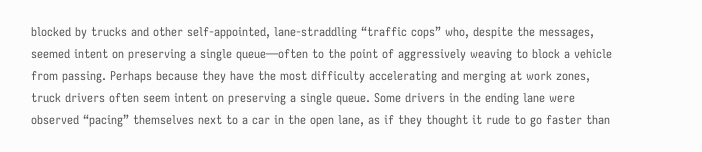blocked by trucks and other self-appointed, lane-straddling “traffic cops” who, despite the messages, seemed intent on preserving a single queue—often to the point of aggressively weaving to block a vehicle from passing. Perhaps because they have the most difficulty accelerating and merging at work zones, truck drivers often seem intent on preserving a single queue. Some drivers in the ending lane were observed “pacing” themselves next to a car in the open lane, as if they thought it rude to go faster than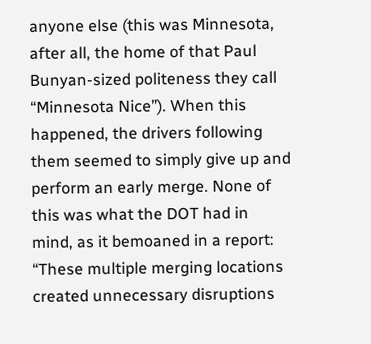anyone else (this was Minnesota, after all, the home of that Paul Bunyan-sized politeness they call “Minnesota Nice”). When this happened, the drivers following them seemed to simply give up and perform an early merge. None of this was what the DOT had in mind, as it bemoaned in a report: “These multiple merging locations created unnecessary disruptions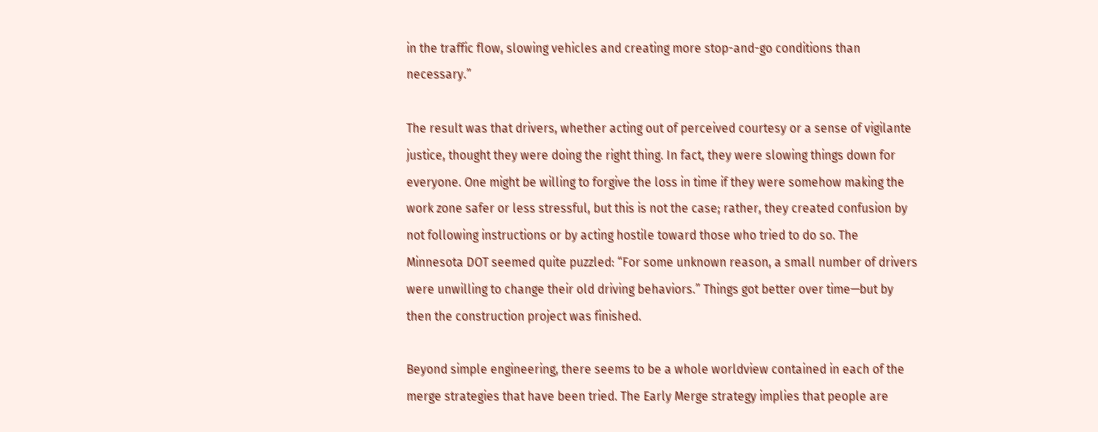in the traffic flow, slowing vehicles and creating more stop-and-go conditions than necessary.”

The result was that drivers, whether acting out of perceived courtesy or a sense of vigilante justice, thought they were doing the right thing. In fact, they were slowing things down for everyone. One might be willing to forgive the loss in time if they were somehow making the work zone safer or less stressful, but this is not the case; rather, they created confusion by not following instructions or by acting hostile toward those who tried to do so. The Minnesota DOT seemed quite puzzled: “For some unknown reason, a small number of drivers were unwilling to change their old driving behaviors.” Things got better over time—but by then the construction project was finished.

Beyond simple engineering, there seems to be a whole worldview contained in each of the merge strategies that have been tried. The Early Merge strategy implies that people are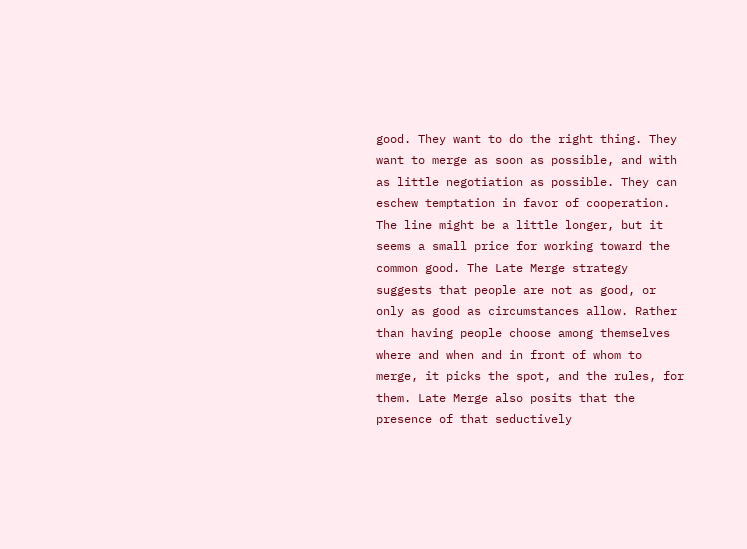good. They want to do the right thing. They want to merge as soon as possible, and with as little negotiation as possible. They can eschew temptation in favor of cooperation. The line might be a little longer, but it seems a small price for working toward the common good. The Late Merge strategy suggests that people are not as good, or only as good as circumstances allow. Rather than having people choose among themselves where and when and in front of whom to merge, it picks the spot, and the rules, for them. Late Merge also posits that the presence of that seductively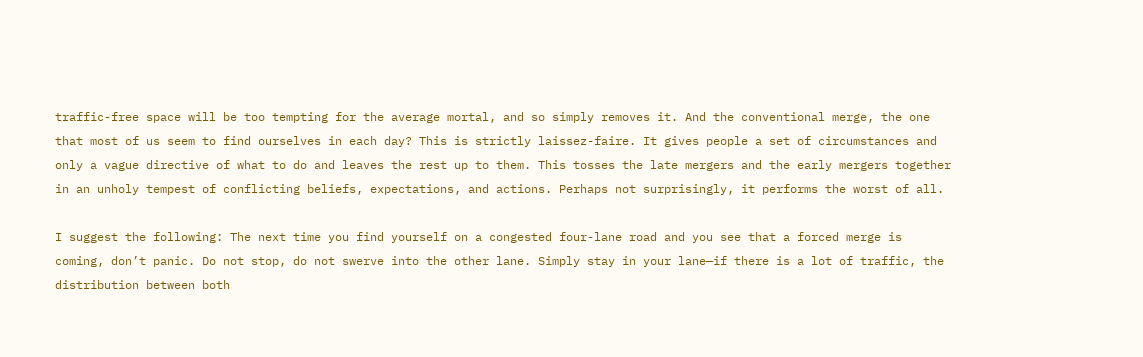traffic-free space will be too tempting for the average mortal, and so simply removes it. And the conventional merge, the one that most of us seem to find ourselves in each day? This is strictly laissez-faire. It gives people a set of circumstances and only a vague directive of what to do and leaves the rest up to them. This tosses the late mergers and the early mergers together in an unholy tempest of conflicting beliefs, expectations, and actions. Perhaps not surprisingly, it performs the worst of all.

I suggest the following: The next time you find yourself on a congested four-lane road and you see that a forced merge is coming, don’t panic. Do not stop, do not swerve into the other lane. Simply stay in your lane—if there is a lot of traffic, the distribution between both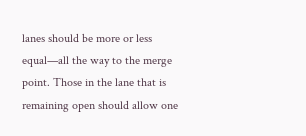lanes should be more or less equal—all the way to the merge point. Those in the lane that is remaining open should allow one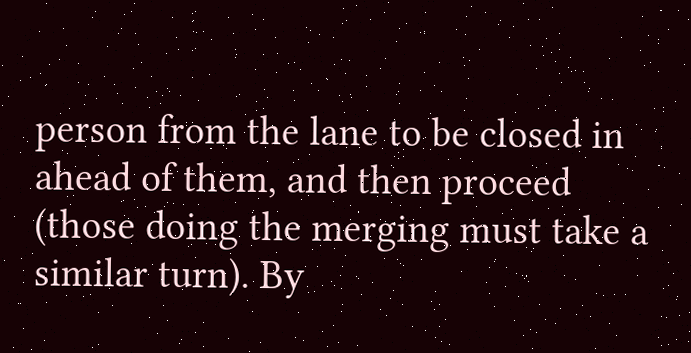person from the lane to be closed in ahead of them, and then proceed (those doing the merging must take a similar turn). By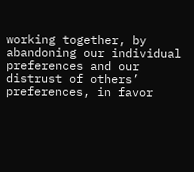working together, by abandoning our individual preferences and our distrust of others’ preferences, in favor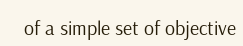of a simple set of objective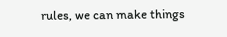rules, we can make things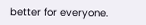better for everyone.